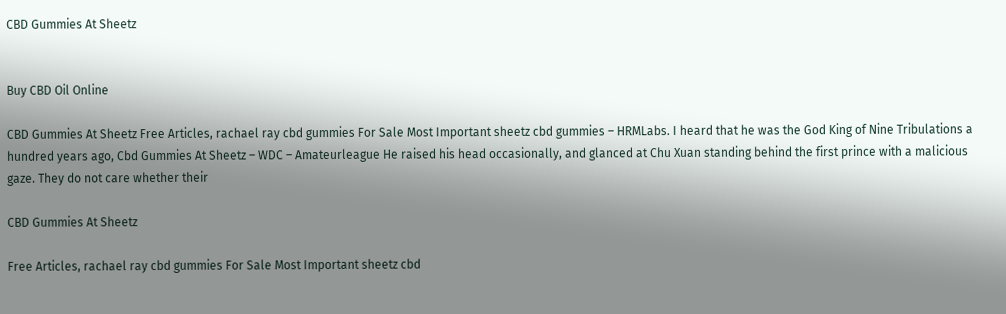CBD Gummies At Sheetz


Buy CBD Oil Online

CBD Gummies At Sheetz Free Articles, rachael ray cbd gummies For Sale Most Important sheetz cbd gummies – HRMLabs. I heard that he was the God King of Nine Tribulations a hundred years ago, Cbd Gummies At Sheetz – WDC – Amateurleague He raised his head occasionally, and glanced at Chu Xuan standing behind the first prince with a malicious gaze. They do not care whether their

CBD Gummies At Sheetz

Free Articles, rachael ray cbd gummies For Sale Most Important sheetz cbd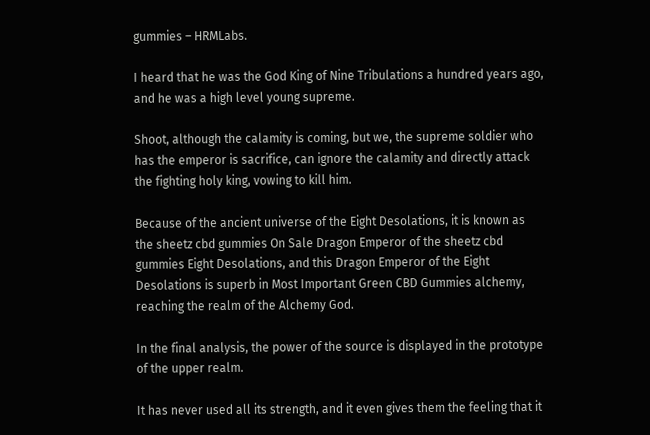gummies – HRMLabs.

I heard that he was the God King of Nine Tribulations a hundred years ago, and he was a high level young supreme.

Shoot, although the calamity is coming, but we, the supreme soldier who has the emperor is sacrifice, can ignore the calamity and directly attack the fighting holy king, vowing to kill him.

Because of the ancient universe of the Eight Desolations, it is known as the sheetz cbd gummies On Sale Dragon Emperor of the sheetz cbd gummies Eight Desolations, and this Dragon Emperor of the Eight Desolations is superb in Most Important Green CBD Gummies alchemy, reaching the realm of the Alchemy God.

In the final analysis, the power of the source is displayed in the prototype of the upper realm.

It has never used all its strength, and it even gives them the feeling that it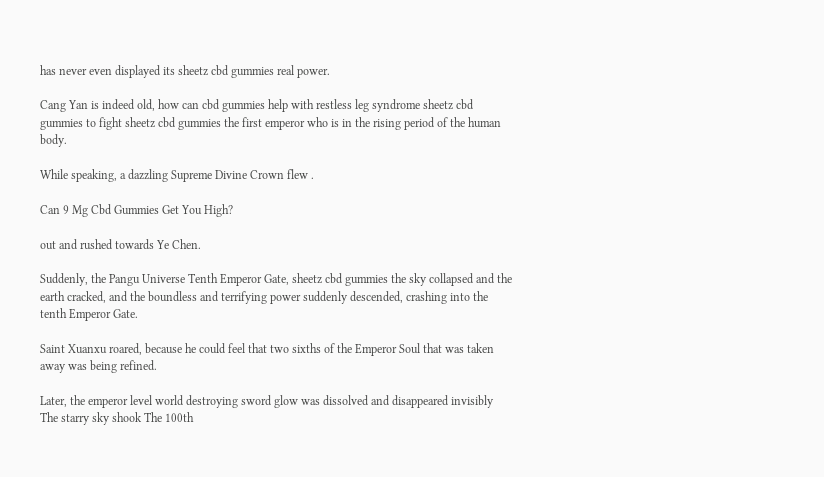has never even displayed its sheetz cbd gummies real power.

Cang Yan is indeed old, how can cbd gummies help with restless leg syndrome sheetz cbd gummies to fight sheetz cbd gummies the first emperor who is in the rising period of the human body.

While speaking, a dazzling Supreme Divine Crown flew .

Can 9 Mg Cbd Gummies Get You High?

out and rushed towards Ye Chen.

Suddenly, the Pangu Universe Tenth Emperor Gate, sheetz cbd gummies the sky collapsed and the earth cracked, and the boundless and terrifying power suddenly descended, crashing into the tenth Emperor Gate.

Saint Xuanxu roared, because he could feel that two sixths of the Emperor Soul that was taken away was being refined.

Later, the emperor level world destroying sword glow was dissolved and disappeared invisibly The starry sky shook The 100th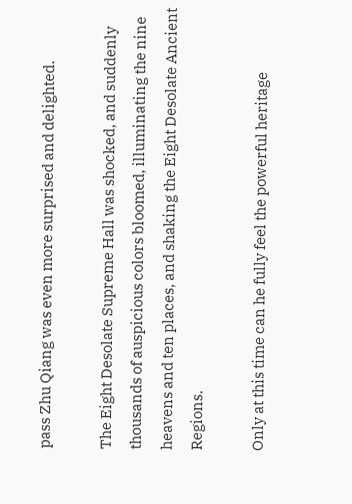pass Zhu Qiang was even more surprised and delighted.

The Eight Desolate Supreme Hall was shocked, and suddenly thousands of auspicious colors bloomed, illuminating the nine heavens and ten places, and shaking the Eight Desolate Ancient Regions.

Only at this time can he fully feel the powerful heritage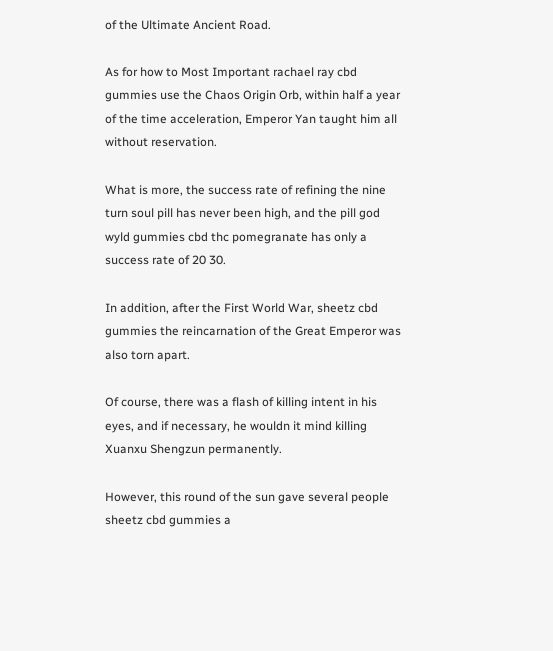of the Ultimate Ancient Road.

As for how to Most Important rachael ray cbd gummies use the Chaos Origin Orb, within half a year of the time acceleration, Emperor Yan taught him all without reservation.

What is more, the success rate of refining the nine turn soul pill has never been high, and the pill god wyld gummies cbd thc pomegranate has only a success rate of 20 30.

In addition, after the First World War, sheetz cbd gummies the reincarnation of the Great Emperor was also torn apart.

Of course, there was a flash of killing intent in his eyes, and if necessary, he wouldn it mind killing Xuanxu Shengzun permanently.

However, this round of the sun gave several people sheetz cbd gummies a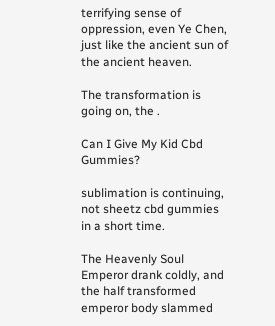terrifying sense of oppression, even Ye Chen, just like the ancient sun of the ancient heaven.

The transformation is going on, the .

Can I Give My Kid Cbd Gummies?

sublimation is continuing, not sheetz cbd gummies in a short time.

The Heavenly Soul Emperor drank coldly, and the half transformed emperor body slammed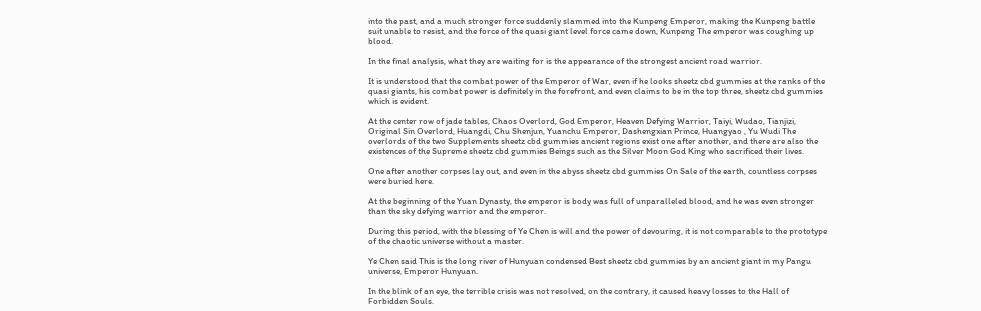into the past, and a much stronger force suddenly slammed into the Kunpeng Emperor, making the Kunpeng battle suit unable to resist, and the force of the quasi giant level force came down, Kunpeng The emperor was coughing up blood.

In the final analysis, what they are waiting for is the appearance of the strongest ancient road warrior.

It is understood that the combat power of the Emperor of War, even if he looks sheetz cbd gummies at the ranks of the quasi giants, his combat power is definitely in the forefront, and even claims to be in the top three, sheetz cbd gummies which is evident.

At the center row of jade tables, Chaos Overlord, God Emperor, Heaven Defying Warrior, Taiyi, Wudao, Tianjizi, Original Sin Overlord, Huangdi, Chu Shenjun, Yuanchu Emperor, Dashengxian Prince, Huangyao , Yu Wudi The overlords of the two Supplements sheetz cbd gummies ancient regions exist one after another, and there are also the existences of the Supreme sheetz cbd gummies Beings such as the Silver Moon God King who sacrificed their lives.

One after another corpses lay out, and even in the abyss sheetz cbd gummies On Sale of the earth, countless corpses were buried here.

At the beginning of the Yuan Dynasty, the emperor is body was full of unparalleled blood, and he was even stronger than the sky defying warrior and the emperor.

During this period, with the blessing of Ye Chen is will and the power of devouring, it is not comparable to the prototype of the chaotic universe without a master.

Ye Chen said This is the long river of Hunyuan condensed Best sheetz cbd gummies by an ancient giant in my Pangu universe, Emperor Hunyuan.

In the blink of an eye, the terrible crisis was not resolved, on the contrary, it caused heavy losses to the Hall of Forbidden Souls.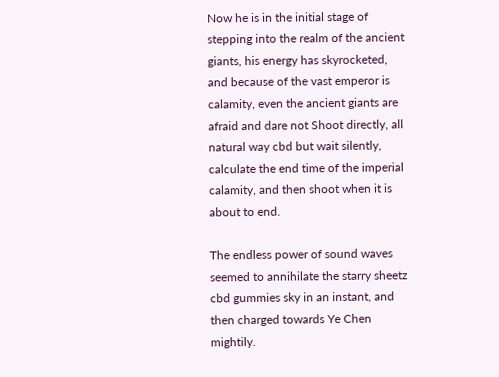Now he is in the initial stage of stepping into the realm of the ancient giants, his energy has skyrocketed, and because of the vast emperor is calamity, even the ancient giants are afraid and dare not Shoot directly, all natural way cbd but wait silently, calculate the end time of the imperial calamity, and then shoot when it is about to end.

The endless power of sound waves seemed to annihilate the starry sheetz cbd gummies sky in an instant, and then charged towards Ye Chen mightily.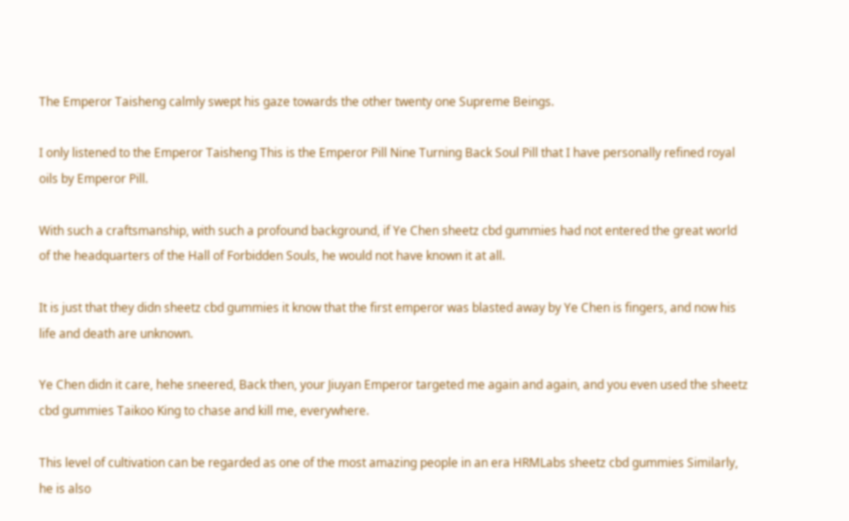The Emperor Taisheng calmly swept his gaze towards the other twenty one Supreme Beings.

I only listened to the Emperor Taisheng This is the Emperor Pill Nine Turning Back Soul Pill that I have personally refined royal oils by Emperor Pill.

With such a craftsmanship, with such a profound background, if Ye Chen sheetz cbd gummies had not entered the great world of the headquarters of the Hall of Forbidden Souls, he would not have known it at all.

It is just that they didn sheetz cbd gummies it know that the first emperor was blasted away by Ye Chen is fingers, and now his life and death are unknown.

Ye Chen didn it care, hehe sneered, Back then, your Jiuyan Emperor targeted me again and again, and you even used the sheetz cbd gummies Taikoo King to chase and kill me, everywhere.

This level of cultivation can be regarded as one of the most amazing people in an era HRMLabs sheetz cbd gummies Similarly, he is also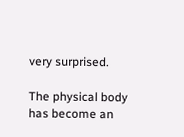very surprised.

The physical body has become an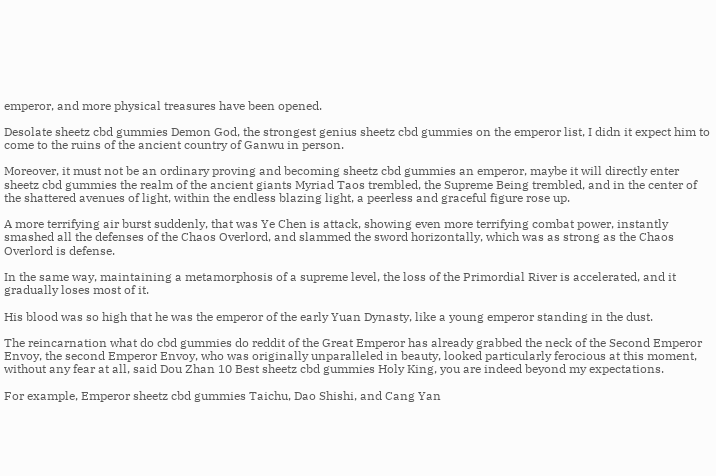emperor, and more physical treasures have been opened.

Desolate sheetz cbd gummies Demon God, the strongest genius sheetz cbd gummies on the emperor list, I didn it expect him to come to the ruins of the ancient country of Ganwu in person.

Moreover, it must not be an ordinary proving and becoming sheetz cbd gummies an emperor, maybe it will directly enter sheetz cbd gummies the realm of the ancient giants Myriad Taos trembled, the Supreme Being trembled, and in the center of the shattered avenues of light, within the endless blazing light, a peerless and graceful figure rose up.

A more terrifying air burst suddenly, that was Ye Chen is attack, showing even more terrifying combat power, instantly smashed all the defenses of the Chaos Overlord, and slammed the sword horizontally, which was as strong as the Chaos Overlord is defense.

In the same way, maintaining a metamorphosis of a supreme level, the loss of the Primordial River is accelerated, and it gradually loses most of it.

His blood was so high that he was the emperor of the early Yuan Dynasty, like a young emperor standing in the dust.

The reincarnation what do cbd gummies do reddit of the Great Emperor has already grabbed the neck of the Second Emperor Envoy, the second Emperor Envoy, who was originally unparalleled in beauty, looked particularly ferocious at this moment, without any fear at all, said Dou Zhan 10 Best sheetz cbd gummies Holy King, you are indeed beyond my expectations.

For example, Emperor sheetz cbd gummies Taichu, Dao Shishi, and Cang Yan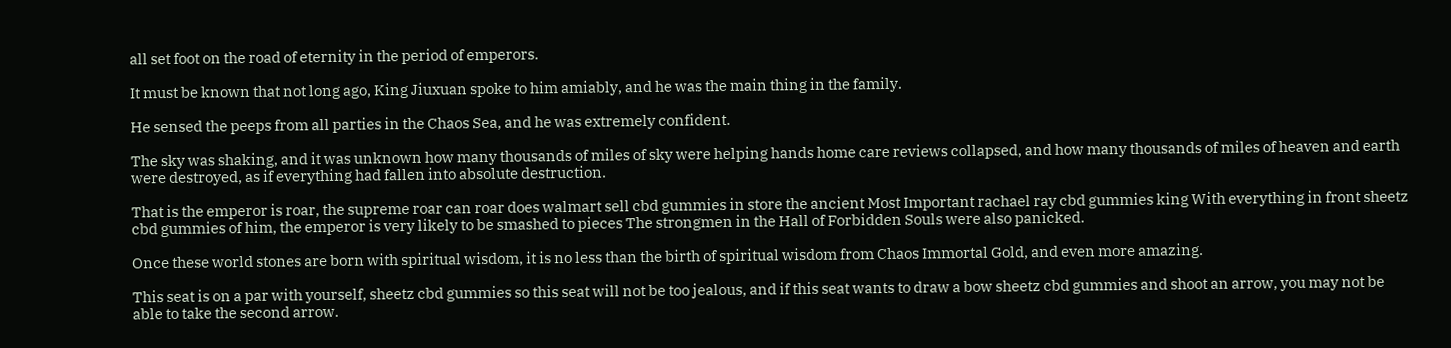all set foot on the road of eternity in the period of emperors.

It must be known that not long ago, King Jiuxuan spoke to him amiably, and he was the main thing in the family.

He sensed the peeps from all parties in the Chaos Sea, and he was extremely confident.

The sky was shaking, and it was unknown how many thousands of miles of sky were helping hands home care reviews collapsed, and how many thousands of miles of heaven and earth were destroyed, as if everything had fallen into absolute destruction.

That is the emperor is roar, the supreme roar can roar does walmart sell cbd gummies in store the ancient Most Important rachael ray cbd gummies king With everything in front sheetz cbd gummies of him, the emperor is very likely to be smashed to pieces The strongmen in the Hall of Forbidden Souls were also panicked.

Once these world stones are born with spiritual wisdom, it is no less than the birth of spiritual wisdom from Chaos Immortal Gold, and even more amazing.

This seat is on a par with yourself, sheetz cbd gummies so this seat will not be too jealous, and if this seat wants to draw a bow sheetz cbd gummies and shoot an arrow, you may not be able to take the second arrow.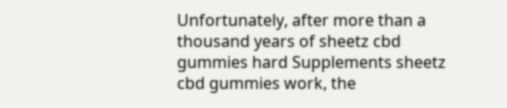Unfortunately, after more than a thousand years of sheetz cbd gummies hard Supplements sheetz cbd gummies work, the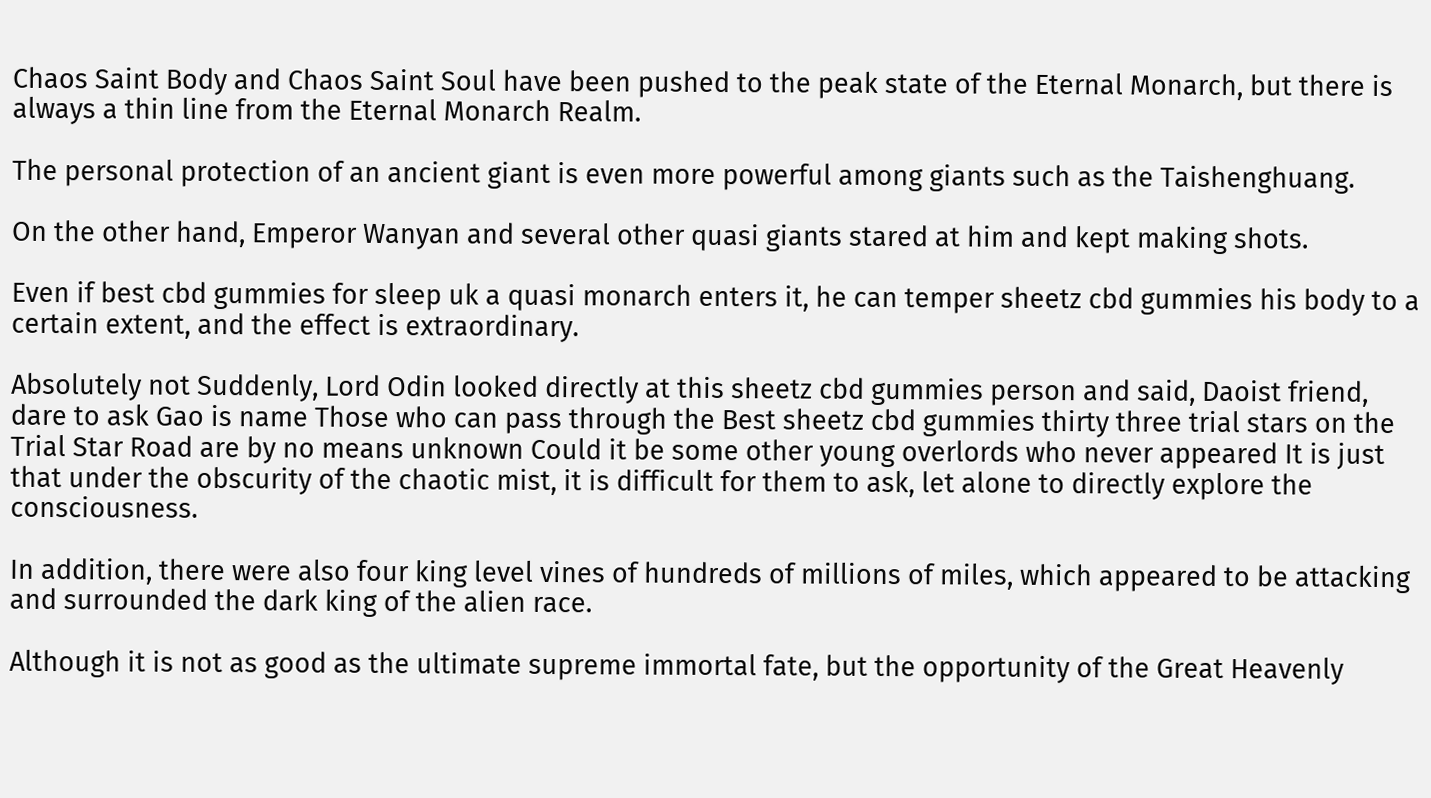Chaos Saint Body and Chaos Saint Soul have been pushed to the peak state of the Eternal Monarch, but there is always a thin line from the Eternal Monarch Realm.

The personal protection of an ancient giant is even more powerful among giants such as the Taishenghuang.

On the other hand, Emperor Wanyan and several other quasi giants stared at him and kept making shots.

Even if best cbd gummies for sleep uk a quasi monarch enters it, he can temper sheetz cbd gummies his body to a certain extent, and the effect is extraordinary.

Absolutely not Suddenly, Lord Odin looked directly at this sheetz cbd gummies person and said, Daoist friend, dare to ask Gao is name Those who can pass through the Best sheetz cbd gummies thirty three trial stars on the Trial Star Road are by no means unknown Could it be some other young overlords who never appeared It is just that under the obscurity of the chaotic mist, it is difficult for them to ask, let alone to directly explore the consciousness.

In addition, there were also four king level vines of hundreds of millions of miles, which appeared to be attacking and surrounded the dark king of the alien race.

Although it is not as good as the ultimate supreme immortal fate, but the opportunity of the Great Heavenly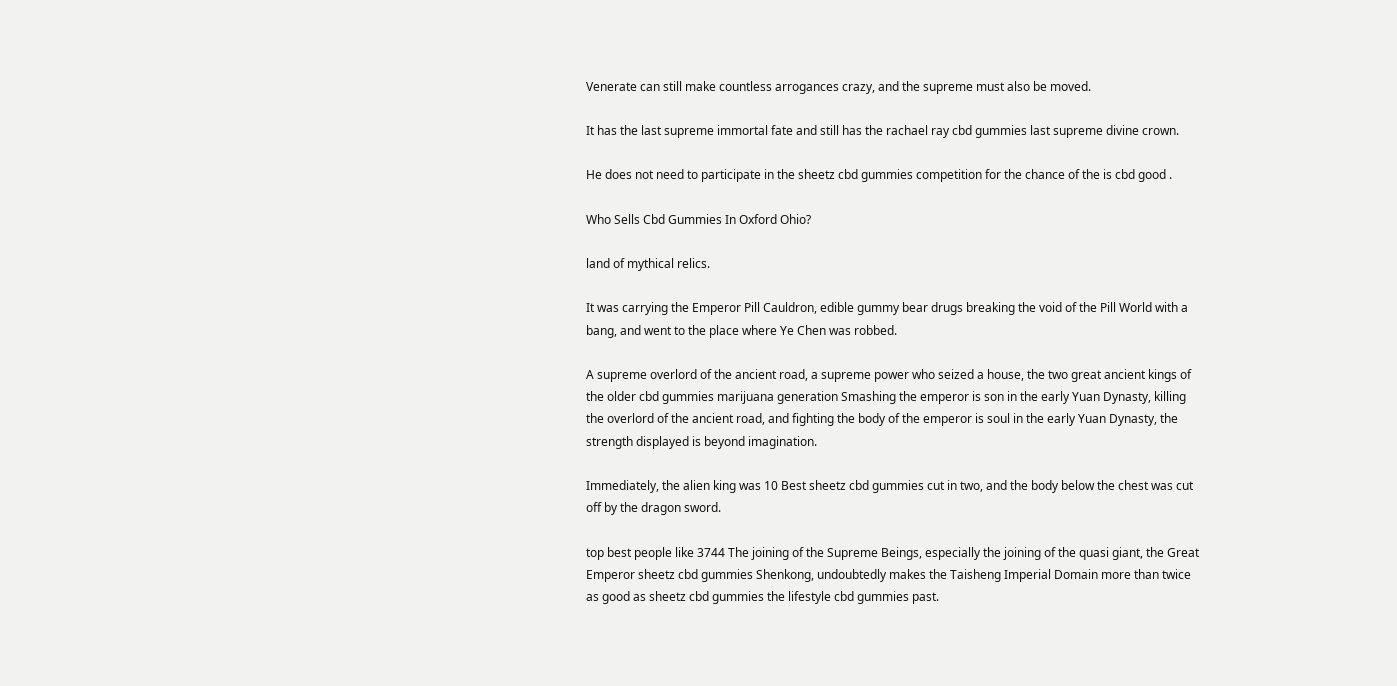Venerate can still make countless arrogances crazy, and the supreme must also be moved.

It has the last supreme immortal fate and still has the rachael ray cbd gummies last supreme divine crown.

He does not need to participate in the sheetz cbd gummies competition for the chance of the is cbd good .

Who Sells Cbd Gummies In Oxford Ohio?

land of mythical relics.

It was carrying the Emperor Pill Cauldron, edible gummy bear drugs breaking the void of the Pill World with a bang, and went to the place where Ye Chen was robbed.

A supreme overlord of the ancient road, a supreme power who seized a house, the two great ancient kings of the older cbd gummies marijuana generation Smashing the emperor is son in the early Yuan Dynasty, killing the overlord of the ancient road, and fighting the body of the emperor is soul in the early Yuan Dynasty, the strength displayed is beyond imagination.

Immediately, the alien king was 10 Best sheetz cbd gummies cut in two, and the body below the chest was cut off by the dragon sword.

top best people like 3744 The joining of the Supreme Beings, especially the joining of the quasi giant, the Great Emperor sheetz cbd gummies Shenkong, undoubtedly makes the Taisheng Imperial Domain more than twice as good as sheetz cbd gummies the lifestyle cbd gummies past.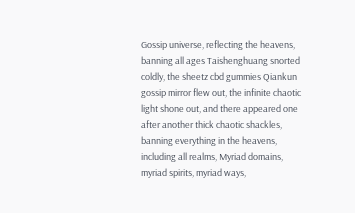Gossip universe, reflecting the heavens, banning all ages Taishenghuang snorted coldly, the sheetz cbd gummies Qiankun gossip mirror flew out, the infinite chaotic light shone out, and there appeared one after another thick chaotic shackles, banning everything in the heavens, including all realms, Myriad domains, myriad spirits, myriad ways,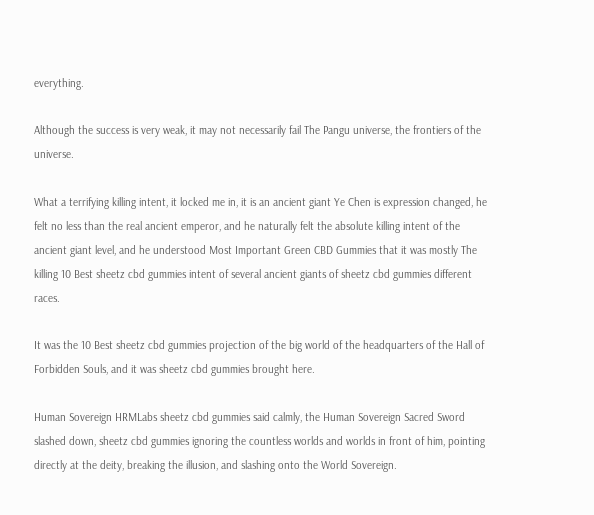everything.

Although the success is very weak, it may not necessarily fail The Pangu universe, the frontiers of the universe.

What a terrifying killing intent, it locked me in, it is an ancient giant Ye Chen is expression changed, he felt no less than the real ancient emperor, and he naturally felt the absolute killing intent of the ancient giant level, and he understood Most Important Green CBD Gummies that it was mostly The killing 10 Best sheetz cbd gummies intent of several ancient giants of sheetz cbd gummies different races.

It was the 10 Best sheetz cbd gummies projection of the big world of the headquarters of the Hall of Forbidden Souls, and it was sheetz cbd gummies brought here.

Human Sovereign HRMLabs sheetz cbd gummies said calmly, the Human Sovereign Sacred Sword slashed down, sheetz cbd gummies ignoring the countless worlds and worlds in front of him, pointing directly at the deity, breaking the illusion, and slashing onto the World Sovereign.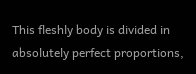This fleshly body is divided in absolutely perfect proportions,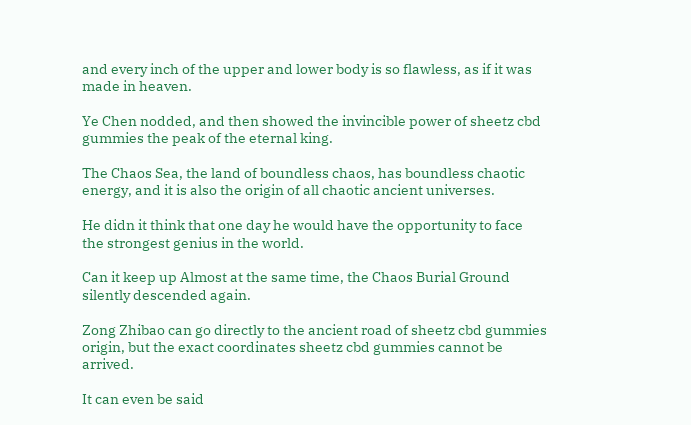and every inch of the upper and lower body is so flawless, as if it was made in heaven.

Ye Chen nodded, and then showed the invincible power of sheetz cbd gummies the peak of the eternal king.

The Chaos Sea, the land of boundless chaos, has boundless chaotic energy, and it is also the origin of all chaotic ancient universes.

He didn it think that one day he would have the opportunity to face the strongest genius in the world.

Can it keep up Almost at the same time, the Chaos Burial Ground silently descended again.

Zong Zhibao can go directly to the ancient road of sheetz cbd gummies origin, but the exact coordinates sheetz cbd gummies cannot be arrived.

It can even be said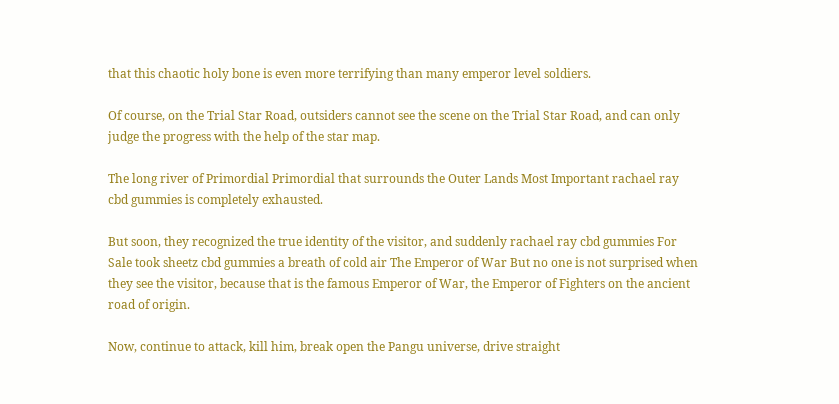that this chaotic holy bone is even more terrifying than many emperor level soldiers.

Of course, on the Trial Star Road, outsiders cannot see the scene on the Trial Star Road, and can only judge the progress with the help of the star map.

The long river of Primordial Primordial that surrounds the Outer Lands Most Important rachael ray cbd gummies is completely exhausted.

But soon, they recognized the true identity of the visitor, and suddenly rachael ray cbd gummies For Sale took sheetz cbd gummies a breath of cold air The Emperor of War But no one is not surprised when they see the visitor, because that is the famous Emperor of War, the Emperor of Fighters on the ancient road of origin.

Now, continue to attack, kill him, break open the Pangu universe, drive straight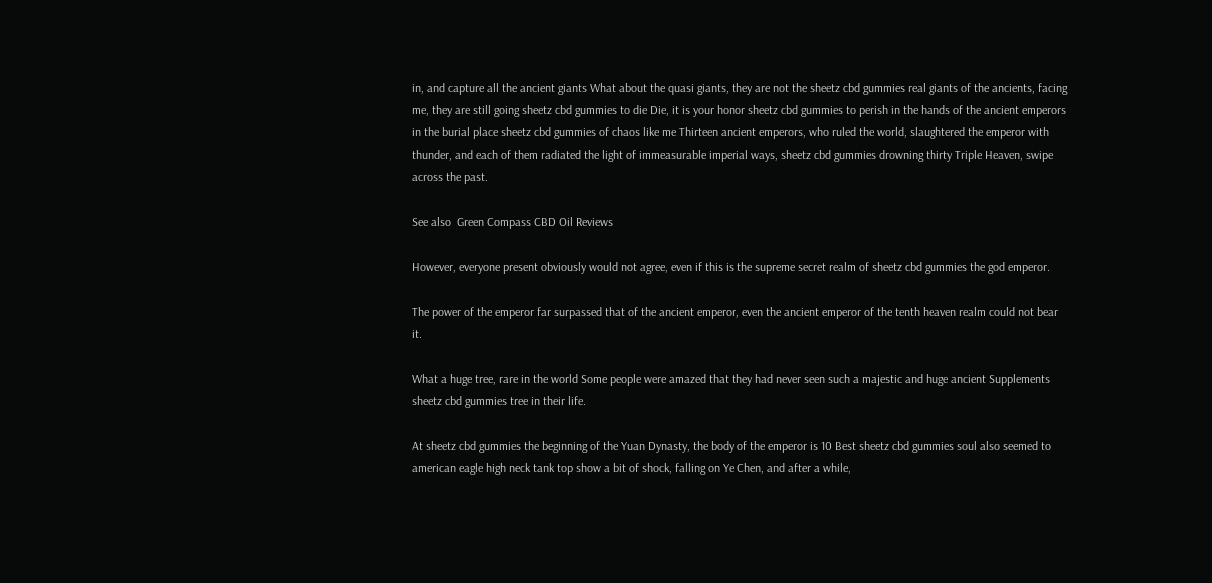in, and capture all the ancient giants What about the quasi giants, they are not the sheetz cbd gummies real giants of the ancients, facing me, they are still going sheetz cbd gummies to die Die, it is your honor sheetz cbd gummies to perish in the hands of the ancient emperors in the burial place sheetz cbd gummies of chaos like me Thirteen ancient emperors, who ruled the world, slaughtered the emperor with thunder, and each of them radiated the light of immeasurable imperial ways, sheetz cbd gummies drowning thirty Triple Heaven, swipe across the past.

See also  Green Compass CBD Oil Reviews

However, everyone present obviously would not agree, even if this is the supreme secret realm of sheetz cbd gummies the god emperor.

The power of the emperor far surpassed that of the ancient emperor, even the ancient emperor of the tenth heaven realm could not bear it.

What a huge tree, rare in the world Some people were amazed that they had never seen such a majestic and huge ancient Supplements sheetz cbd gummies tree in their life.

At sheetz cbd gummies the beginning of the Yuan Dynasty, the body of the emperor is 10 Best sheetz cbd gummies soul also seemed to american eagle high neck tank top show a bit of shock, falling on Ye Chen, and after a while,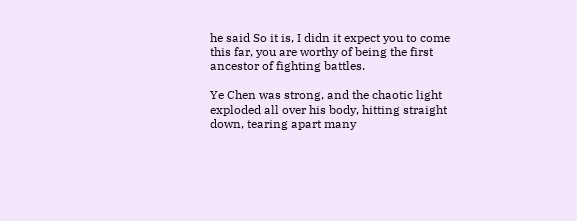he said So it is, I didn it expect you to come this far, you are worthy of being the first ancestor of fighting battles.

Ye Chen was strong, and the chaotic light exploded all over his body, hitting straight down, tearing apart many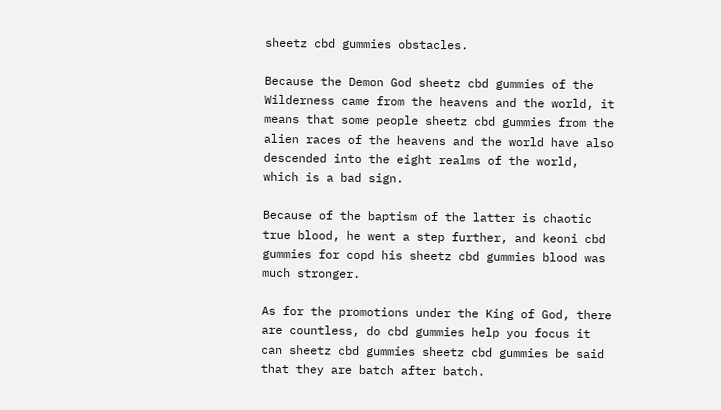sheetz cbd gummies obstacles.

Because the Demon God sheetz cbd gummies of the Wilderness came from the heavens and the world, it means that some people sheetz cbd gummies from the alien races of the heavens and the world have also descended into the eight realms of the world, which is a bad sign.

Because of the baptism of the latter is chaotic true blood, he went a step further, and keoni cbd gummies for copd his sheetz cbd gummies blood was much stronger.

As for the promotions under the King of God, there are countless, do cbd gummies help you focus it can sheetz cbd gummies sheetz cbd gummies be said that they are batch after batch.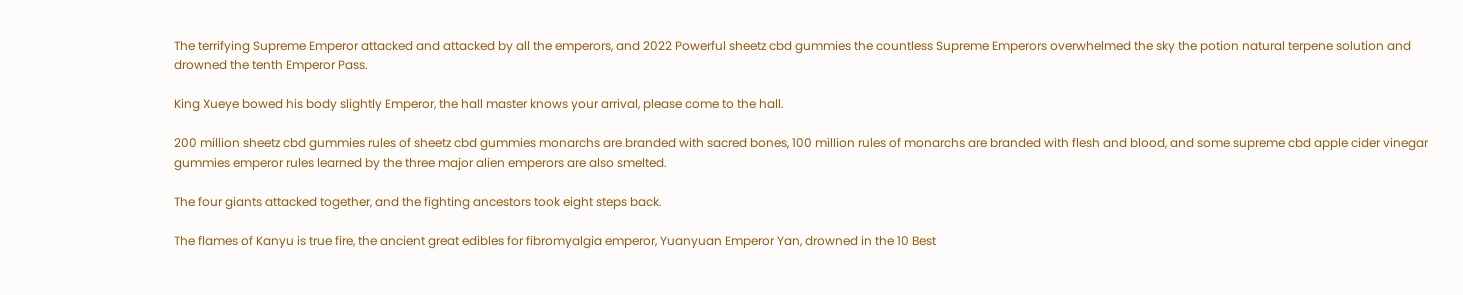The terrifying Supreme Emperor attacked and attacked by all the emperors, and 2022 Powerful sheetz cbd gummies the countless Supreme Emperors overwhelmed the sky the potion natural terpene solution and drowned the tenth Emperor Pass.

King Xueye bowed his body slightly Emperor, the hall master knows your arrival, please come to the hall.

200 million sheetz cbd gummies rules of sheetz cbd gummies monarchs are branded with sacred bones, 100 million rules of monarchs are branded with flesh and blood, and some supreme cbd apple cider vinegar gummies emperor rules learned by the three major alien emperors are also smelted.

The four giants attacked together, and the fighting ancestors took eight steps back.

The flames of Kanyu is true fire, the ancient great edibles for fibromyalgia emperor, Yuanyuan Emperor Yan, drowned in the 10 Best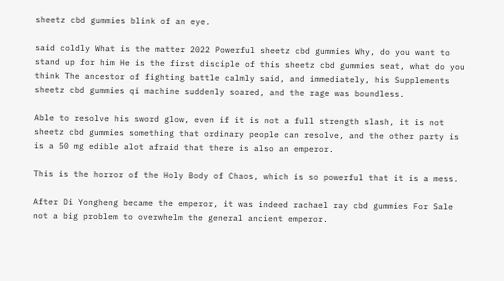sheetz cbd gummies blink of an eye.

said coldly What is the matter 2022 Powerful sheetz cbd gummies Why, do you want to stand up for him He is the first disciple of this sheetz cbd gummies seat, what do you think The ancestor of fighting battle calmly said, and immediately, his Supplements sheetz cbd gummies qi machine suddenly soared, and the rage was boundless.

Able to resolve his sword glow, even if it is not a full strength slash, it is not sheetz cbd gummies something that ordinary people can resolve, and the other party is is a 50 mg edible alot afraid that there is also an emperor.

This is the horror of the Holy Body of Chaos, which is so powerful that it is a mess.

After Di Yongheng became the emperor, it was indeed rachael ray cbd gummies For Sale not a big problem to overwhelm the general ancient emperor.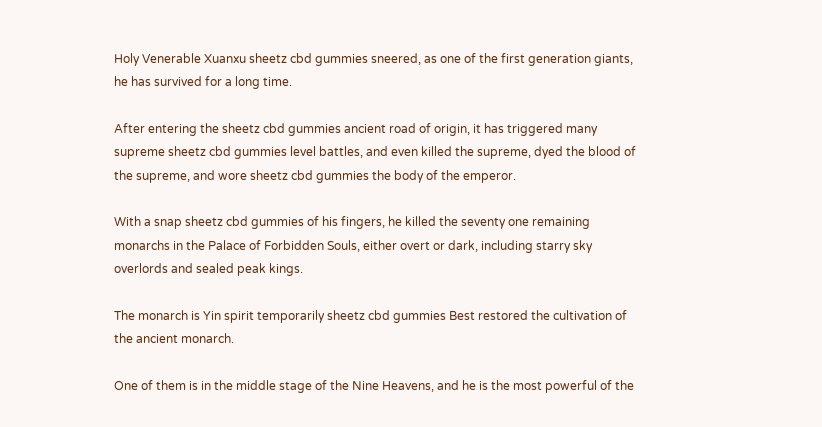Holy Venerable Xuanxu sheetz cbd gummies sneered, as one of the first generation giants, he has survived for a long time.

After entering the sheetz cbd gummies ancient road of origin, it has triggered many supreme sheetz cbd gummies level battles, and even killed the supreme, dyed the blood of the supreme, and wore sheetz cbd gummies the body of the emperor.

With a snap sheetz cbd gummies of his fingers, he killed the seventy one remaining monarchs in the Palace of Forbidden Souls, either overt or dark, including starry sky overlords and sealed peak kings.

The monarch is Yin spirit temporarily sheetz cbd gummies Best restored the cultivation of the ancient monarch.

One of them is in the middle stage of the Nine Heavens, and he is the most powerful of the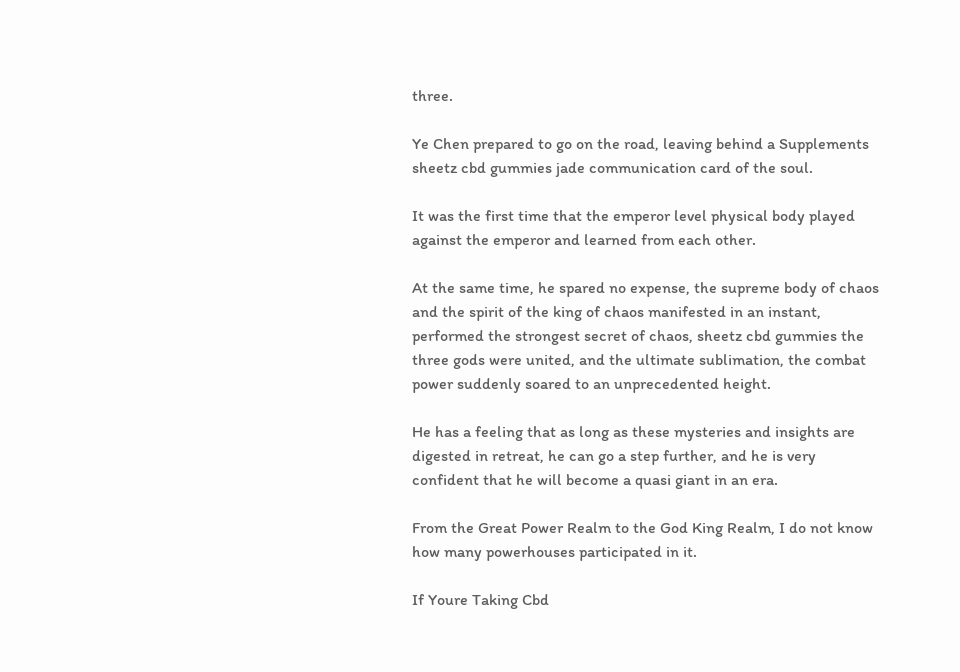three.

Ye Chen prepared to go on the road, leaving behind a Supplements sheetz cbd gummies jade communication card of the soul.

It was the first time that the emperor level physical body played against the emperor and learned from each other.

At the same time, he spared no expense, the supreme body of chaos and the spirit of the king of chaos manifested in an instant, performed the strongest secret of chaos, sheetz cbd gummies the three gods were united, and the ultimate sublimation, the combat power suddenly soared to an unprecedented height.

He has a feeling that as long as these mysteries and insights are digested in retreat, he can go a step further, and he is very confident that he will become a quasi giant in an era.

From the Great Power Realm to the God King Realm, I do not know how many powerhouses participated in it.

If Youre Taking Cbd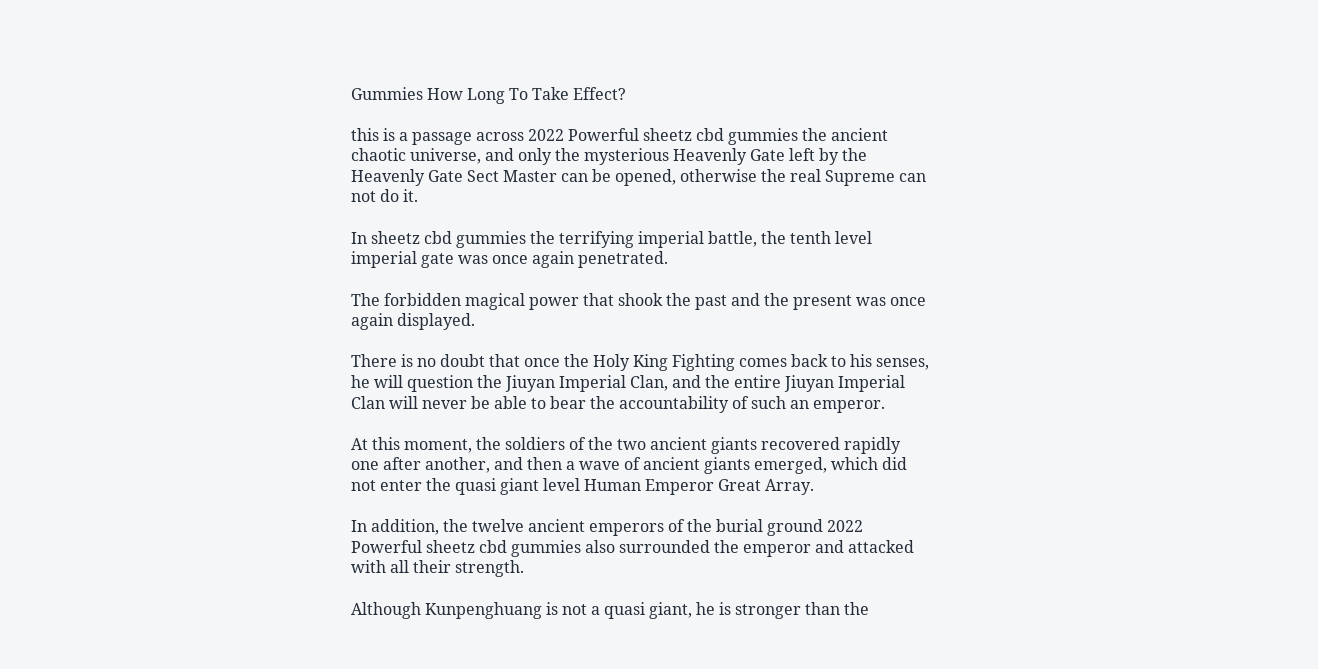Gummies How Long To Take Effect?

this is a passage across 2022 Powerful sheetz cbd gummies the ancient chaotic universe, and only the mysterious Heavenly Gate left by the Heavenly Gate Sect Master can be opened, otherwise the real Supreme can not do it.

In sheetz cbd gummies the terrifying imperial battle, the tenth level imperial gate was once again penetrated.

The forbidden magical power that shook the past and the present was once again displayed.

There is no doubt that once the Holy King Fighting comes back to his senses, he will question the Jiuyan Imperial Clan, and the entire Jiuyan Imperial Clan will never be able to bear the accountability of such an emperor.

At this moment, the soldiers of the two ancient giants recovered rapidly one after another, and then a wave of ancient giants emerged, which did not enter the quasi giant level Human Emperor Great Array.

In addition, the twelve ancient emperors of the burial ground 2022 Powerful sheetz cbd gummies also surrounded the emperor and attacked with all their strength.

Although Kunpenghuang is not a quasi giant, he is stronger than the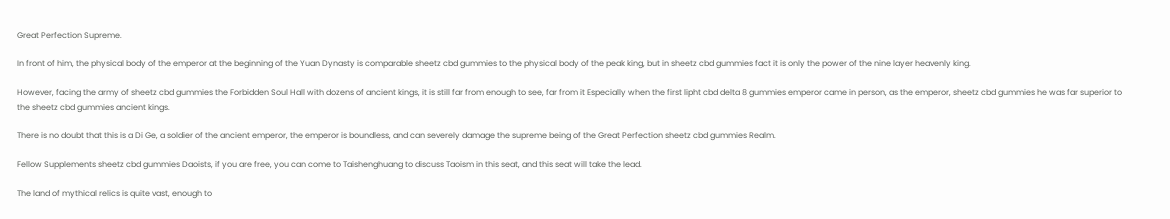Great Perfection Supreme.

In front of him, the physical body of the emperor at the beginning of the Yuan Dynasty is comparable sheetz cbd gummies to the physical body of the peak king, but in sheetz cbd gummies fact it is only the power of the nine layer heavenly king.

However, facing the army of sheetz cbd gummies the Forbidden Soul Hall with dozens of ancient kings, it is still far from enough to see, far from it Especially when the first lipht cbd delta 8 gummies emperor came in person, as the emperor, sheetz cbd gummies he was far superior to the sheetz cbd gummies ancient kings.

There is no doubt that this is a Di Ge, a soldier of the ancient emperor, the emperor is boundless, and can severely damage the supreme being of the Great Perfection sheetz cbd gummies Realm.

Fellow Supplements sheetz cbd gummies Daoists, if you are free, you can come to Taishenghuang to discuss Taoism in this seat, and this seat will take the lead.

The land of mythical relics is quite vast, enough to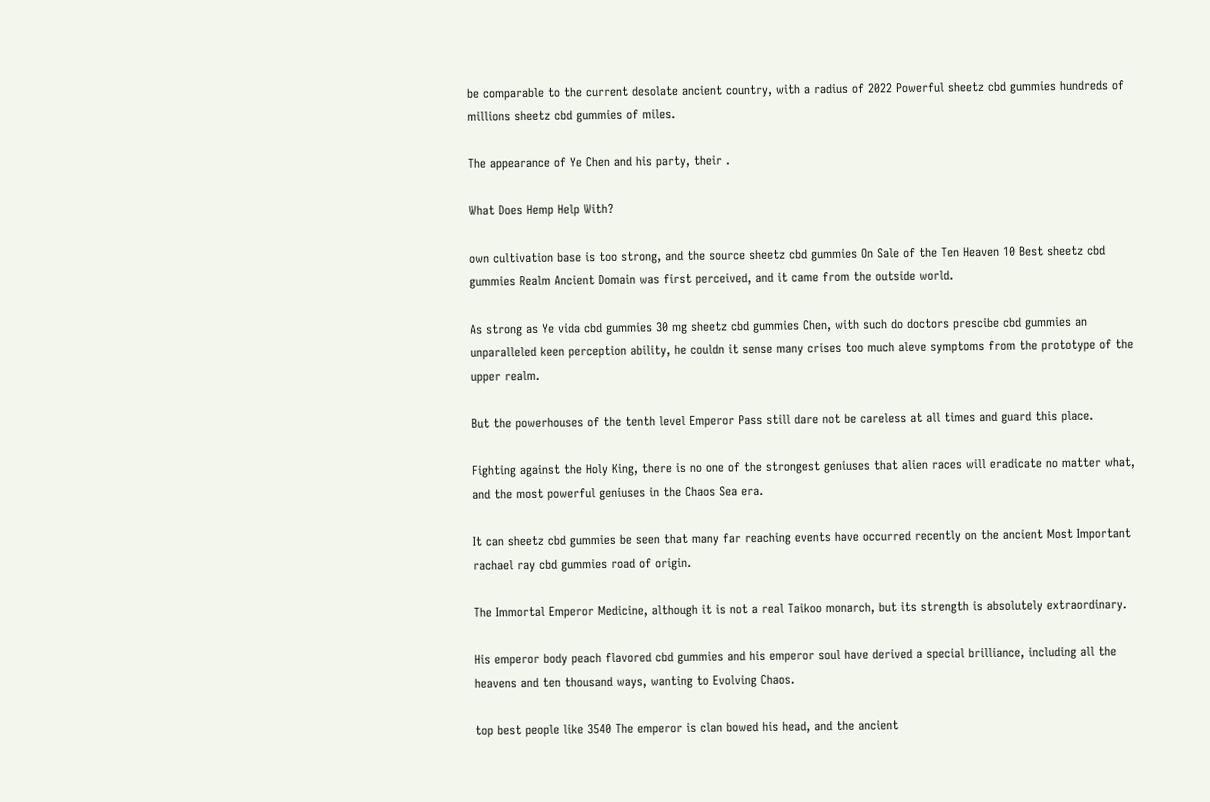be comparable to the current desolate ancient country, with a radius of 2022 Powerful sheetz cbd gummies hundreds of millions sheetz cbd gummies of miles.

The appearance of Ye Chen and his party, their .

What Does Hemp Help With?

own cultivation base is too strong, and the source sheetz cbd gummies On Sale of the Ten Heaven 10 Best sheetz cbd gummies Realm Ancient Domain was first perceived, and it came from the outside world.

As strong as Ye vida cbd gummies 30 mg sheetz cbd gummies Chen, with such do doctors prescibe cbd gummies an unparalleled keen perception ability, he couldn it sense many crises too much aleve symptoms from the prototype of the upper realm.

But the powerhouses of the tenth level Emperor Pass still dare not be careless at all times and guard this place.

Fighting against the Holy King, there is no one of the strongest geniuses that alien races will eradicate no matter what, and the most powerful geniuses in the Chaos Sea era.

It can sheetz cbd gummies be seen that many far reaching events have occurred recently on the ancient Most Important rachael ray cbd gummies road of origin.

The Immortal Emperor Medicine, although it is not a real Taikoo monarch, but its strength is absolutely extraordinary.

His emperor body peach flavored cbd gummies and his emperor soul have derived a special brilliance, including all the heavens and ten thousand ways, wanting to Evolving Chaos.

top best people like 3540 The emperor is clan bowed his head, and the ancient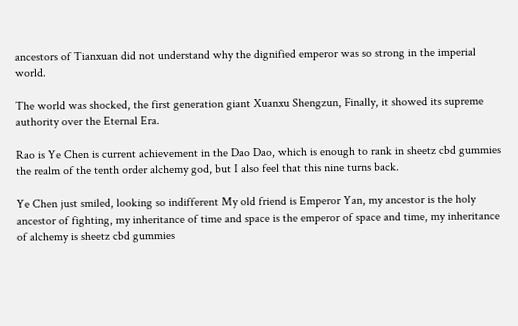ancestors of Tianxuan did not understand why the dignified emperor was so strong in the imperial world.

The world was shocked, the first generation giant Xuanxu Shengzun, Finally, it showed its supreme authority over the Eternal Era.

Rao is Ye Chen is current achievement in the Dao Dao, which is enough to rank in sheetz cbd gummies the realm of the tenth order alchemy god, but I also feel that this nine turns back.

Ye Chen just smiled, looking so indifferent My old friend is Emperor Yan, my ancestor is the holy ancestor of fighting, my inheritance of time and space is the emperor of space and time, my inheritance of alchemy is sheetz cbd gummies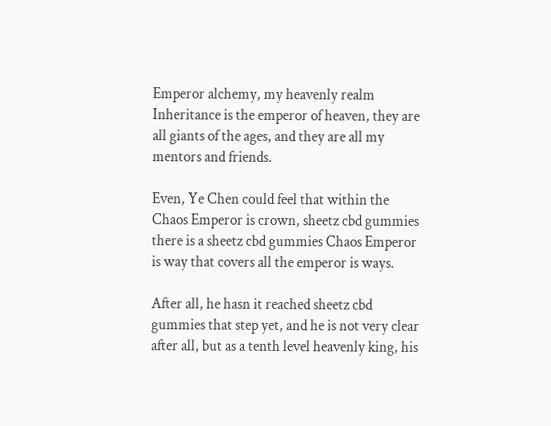Emperor alchemy, my heavenly realm Inheritance is the emperor of heaven, they are all giants of the ages, and they are all my mentors and friends.

Even, Ye Chen could feel that within the Chaos Emperor is crown, sheetz cbd gummies there is a sheetz cbd gummies Chaos Emperor is way that covers all the emperor is ways.

After all, he hasn it reached sheetz cbd gummies that step yet, and he is not very clear after all, but as a tenth level heavenly king, his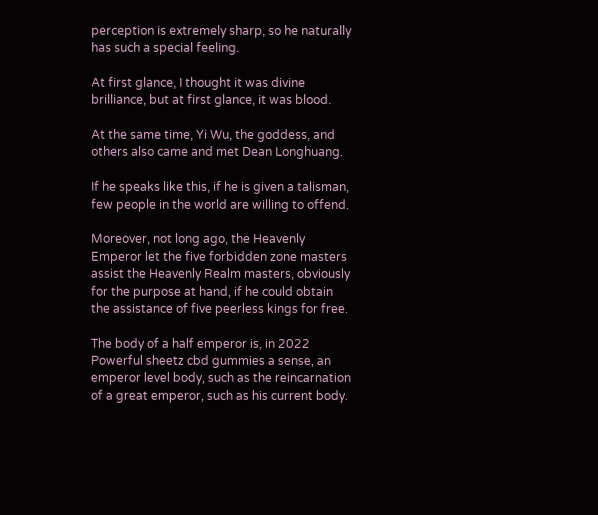perception is extremely sharp, so he naturally has such a special feeling.

At first glance, I thought it was divine brilliance, but at first glance, it was blood.

At the same time, Yi Wu, the goddess, and others also came and met Dean Longhuang.

If he speaks like this, if he is given a talisman, few people in the world are willing to offend.

Moreover, not long ago, the Heavenly Emperor let the five forbidden zone masters assist the Heavenly Realm masters, obviously for the purpose at hand, if he could obtain the assistance of five peerless kings for free.

The body of a half emperor is, in 2022 Powerful sheetz cbd gummies a sense, an emperor level body, such as the reincarnation of a great emperor, such as his current body.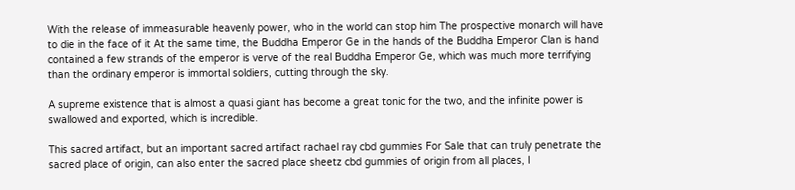With the release of immeasurable heavenly power, who in the world can stop him The prospective monarch will have to die in the face of it At the same time, the Buddha Emperor Ge in the hands of the Buddha Emperor Clan is hand contained a few strands of the emperor is verve of the real Buddha Emperor Ge, which was much more terrifying than the ordinary emperor is immortal soldiers, cutting through the sky.

A supreme existence that is almost a quasi giant has become a great tonic for the two, and the infinite power is swallowed and exported, which is incredible.

This sacred artifact, but an important sacred artifact rachael ray cbd gummies For Sale that can truly penetrate the sacred place of origin, can also enter the sacred place sheetz cbd gummies of origin from all places, I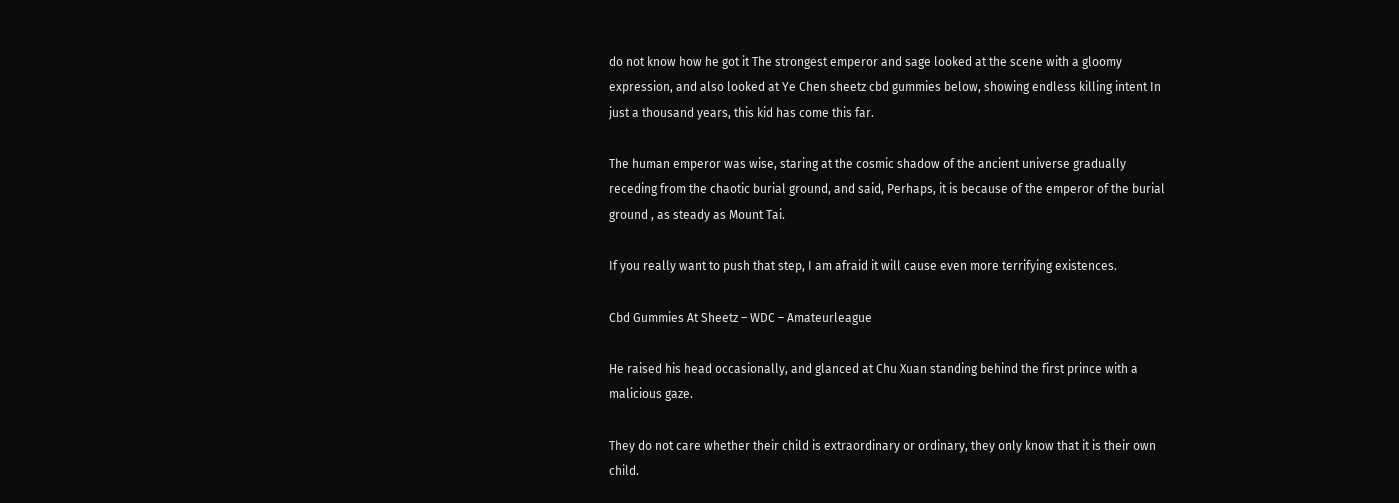do not know how he got it The strongest emperor and sage looked at the scene with a gloomy expression, and also looked at Ye Chen sheetz cbd gummies below, showing endless killing intent In just a thousand years, this kid has come this far.

The human emperor was wise, staring at the cosmic shadow of the ancient universe gradually receding from the chaotic burial ground, and said, Perhaps, it is because of the emperor of the burial ground , as steady as Mount Tai.

If you really want to push that step, I am afraid it will cause even more terrifying existences.

Cbd Gummies At Sheetz – WDC – Amateurleague

He raised his head occasionally, and glanced at Chu Xuan standing behind the first prince with a malicious gaze.

They do not care whether their child is extraordinary or ordinary, they only know that it is their own child.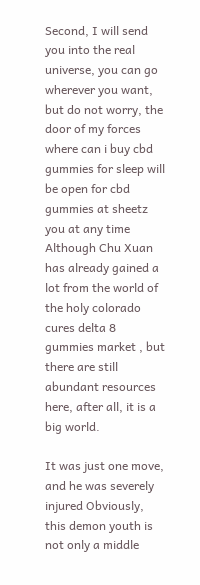Second, I will send you into the real universe, you can go wherever you want, but do not worry, the door of my forces where can i buy cbd gummies for sleep will be open for cbd gummies at sheetz you at any time Although Chu Xuan has already gained a lot from the world of the holy colorado cures delta 8 gummies market , but there are still abundant resources here, after all, it is a big world.

It was just one move, and he was severely injured Obviously, this demon youth is not only a middle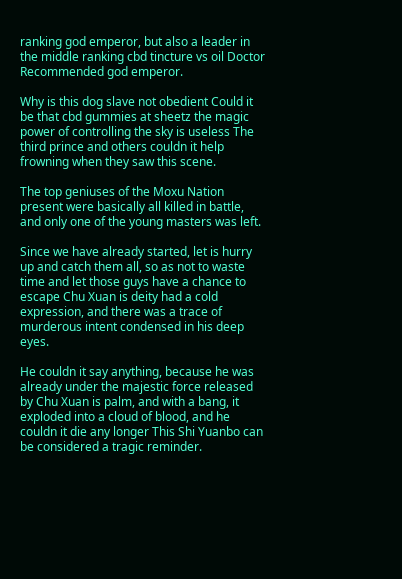ranking god emperor, but also a leader in the middle ranking cbd tincture vs oil Doctor Recommended god emperor.

Why is this dog slave not obedient Could it be that cbd gummies at sheetz the magic power of controlling the sky is useless The third prince and others couldn it help frowning when they saw this scene.

The top geniuses of the Moxu Nation present were basically all killed in battle, and only one of the young masters was left.

Since we have already started, let is hurry up and catch them all, so as not to waste time and let those guys have a chance to escape Chu Xuan is deity had a cold expression, and there was a trace of murderous intent condensed in his deep eyes.

He couldn it say anything, because he was already under the majestic force released by Chu Xuan is palm, and with a bang, it exploded into a cloud of blood, and he couldn it die any longer This Shi Yuanbo can be considered a tragic reminder.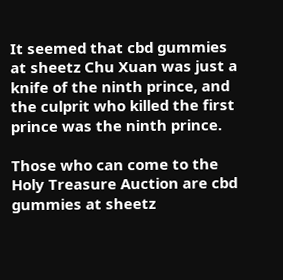It seemed that cbd gummies at sheetz Chu Xuan was just a knife of the ninth prince, and the culprit who killed the first prince was the ninth prince.

Those who can come to the Holy Treasure Auction are cbd gummies at sheetz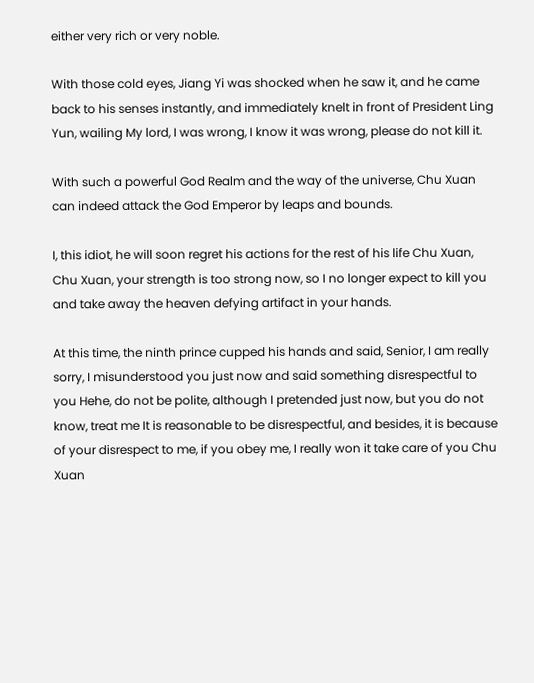either very rich or very noble.

With those cold eyes, Jiang Yi was shocked when he saw it, and he came back to his senses instantly, and immediately knelt in front of President Ling Yun, wailing My lord, I was wrong, I know it was wrong, please do not kill it.

With such a powerful God Realm and the way of the universe, Chu Xuan can indeed attack the God Emperor by leaps and bounds.

I, this idiot, he will soon regret his actions for the rest of his life Chu Xuan, Chu Xuan, your strength is too strong now, so I no longer expect to kill you and take away the heaven defying artifact in your hands.

At this time, the ninth prince cupped his hands and said, Senior, I am really sorry, I misunderstood you just now and said something disrespectful to you Hehe, do not be polite, although I pretended just now, but you do not know, treat me It is reasonable to be disrespectful, and besides, it is because of your disrespect to me, if you obey me, I really won it take care of you Chu Xuan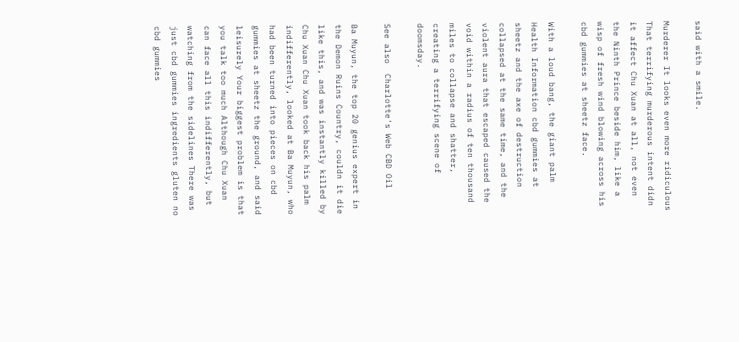said with a smile.

Murderer It looks even more ridiculous That terrifying murderous intent didn it affect Chu Xuan at all, not even the Ninth Prince beside him, like a wisp of fresh wind blowing across his cbd gummies at sheetz face.

With a loud bang, the giant palm Health Information cbd gummies at sheetz and the axe of destruction collapsed at the same time, and the violent aura that escaped caused the void within a radius of ten thousand miles to collapse and shatter, creating a terrifying scene of doomsday.

See also  Charlotte's Web CBD Oil

Ba Muyun, the top 20 genius expert in the Demon Ruins Country, couldn it die like this, and was instantly killed by Chu Xuan Chu Xuan took back his palm indifferently, looked at Ba Muyun, who had been turned into pieces on cbd gummies at sheetz the ground, and said leisurely Your biggest problem is that you talk too much Although Chu Xuan can face all this indifferently, but watching from the sidelines There was just cbd gummies ingredients gluten no cbd gummies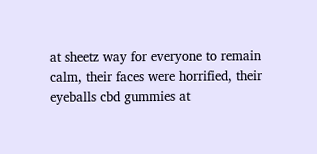at sheetz way for everyone to remain calm, their faces were horrified, their eyeballs cbd gummies at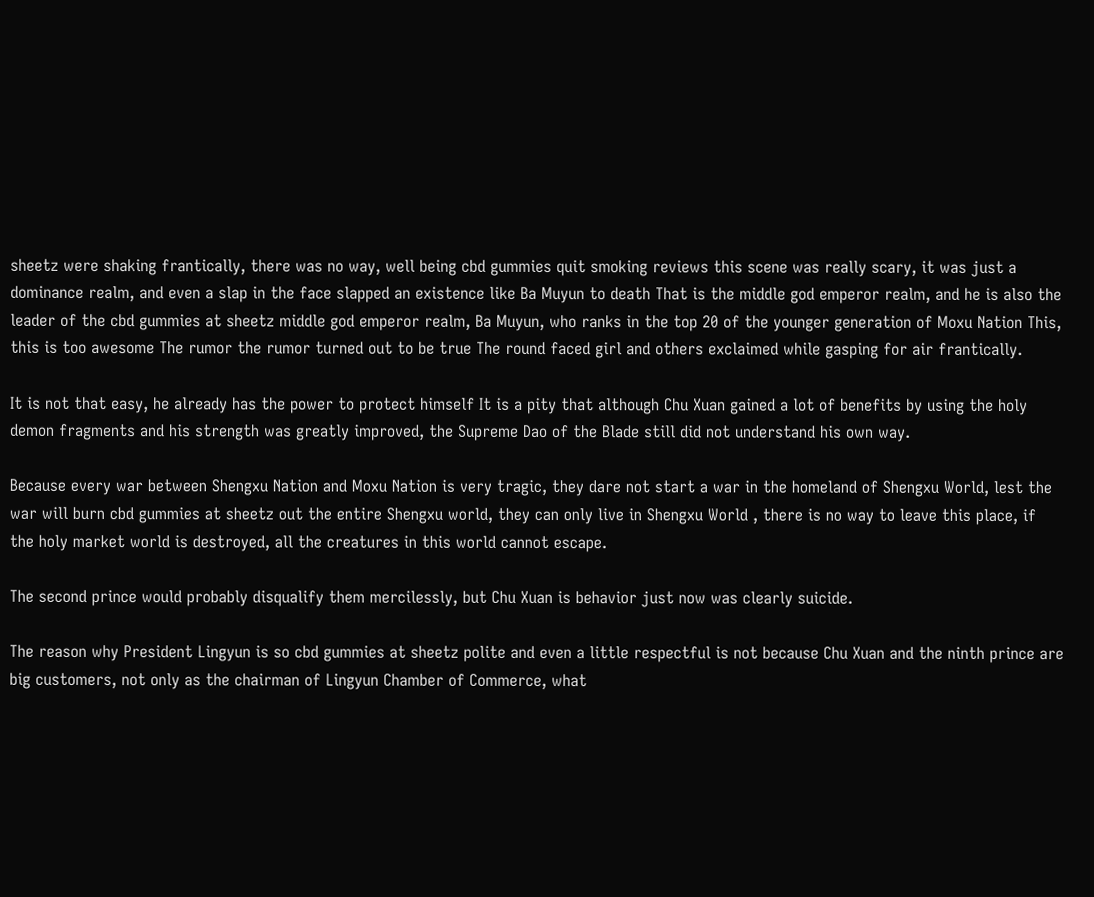sheetz were shaking frantically, there was no way, well being cbd gummies quit smoking reviews this scene was really scary, it was just a dominance realm, and even a slap in the face slapped an existence like Ba Muyun to death That is the middle god emperor realm, and he is also the leader of the cbd gummies at sheetz middle god emperor realm, Ba Muyun, who ranks in the top 20 of the younger generation of Moxu Nation This, this is too awesome The rumor the rumor turned out to be true The round faced girl and others exclaimed while gasping for air frantically.

It is not that easy, he already has the power to protect himself It is a pity that although Chu Xuan gained a lot of benefits by using the holy demon fragments and his strength was greatly improved, the Supreme Dao of the Blade still did not understand his own way.

Because every war between Shengxu Nation and Moxu Nation is very tragic, they dare not start a war in the homeland of Shengxu World, lest the war will burn cbd gummies at sheetz out the entire Shengxu world, they can only live in Shengxu World , there is no way to leave this place, if the holy market world is destroyed, all the creatures in this world cannot escape.

The second prince would probably disqualify them mercilessly, but Chu Xuan is behavior just now was clearly suicide.

The reason why President Lingyun is so cbd gummies at sheetz polite and even a little respectful is not because Chu Xuan and the ninth prince are big customers, not only as the chairman of Lingyun Chamber of Commerce, what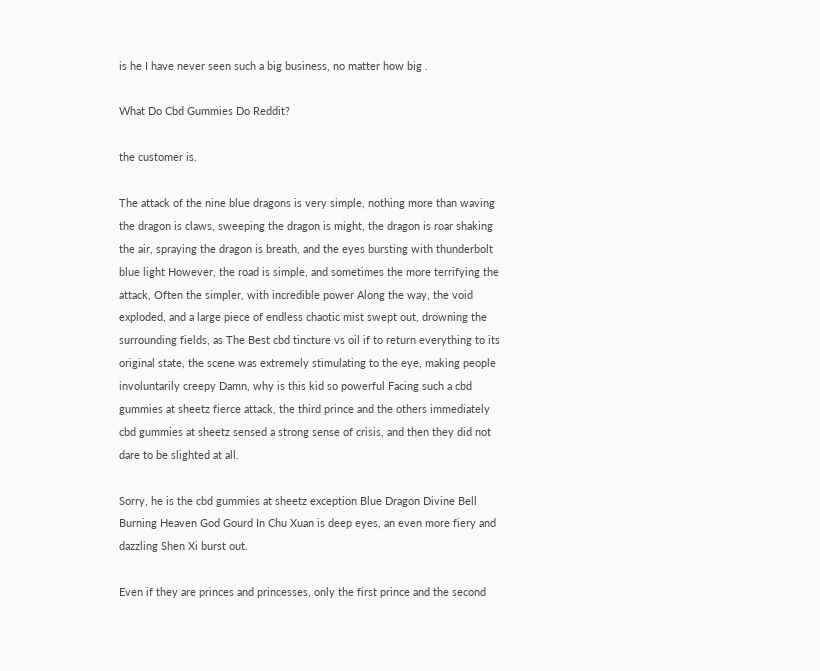is he I have never seen such a big business, no matter how big .

What Do Cbd Gummies Do Reddit?

the customer is.

The attack of the nine blue dragons is very simple, nothing more than waving the dragon is claws, sweeping the dragon is might, the dragon is roar shaking the air, spraying the dragon is breath, and the eyes bursting with thunderbolt blue light However, the road is simple, and sometimes the more terrifying the attack, Often the simpler, with incredible power Along the way, the void exploded, and a large piece of endless chaotic mist swept out, drowning the surrounding fields, as The Best cbd tincture vs oil if to return everything to its original state, the scene was extremely stimulating to the eye, making people involuntarily creepy Damn, why is this kid so powerful Facing such a cbd gummies at sheetz fierce attack, the third prince and the others immediately cbd gummies at sheetz sensed a strong sense of crisis, and then they did not dare to be slighted at all.

Sorry, he is the cbd gummies at sheetz exception Blue Dragon Divine Bell Burning Heaven God Gourd In Chu Xuan is deep eyes, an even more fiery and dazzling Shen Xi burst out.

Even if they are princes and princesses, only the first prince and the second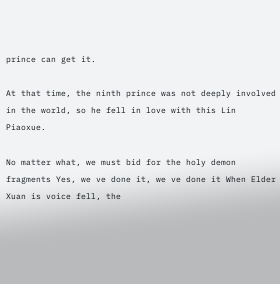prince can get it.

At that time, the ninth prince was not deeply involved in the world, so he fell in love with this Lin Piaoxue.

No matter what, we must bid for the holy demon fragments Yes, we ve done it, we ve done it When Elder Xuan is voice fell, the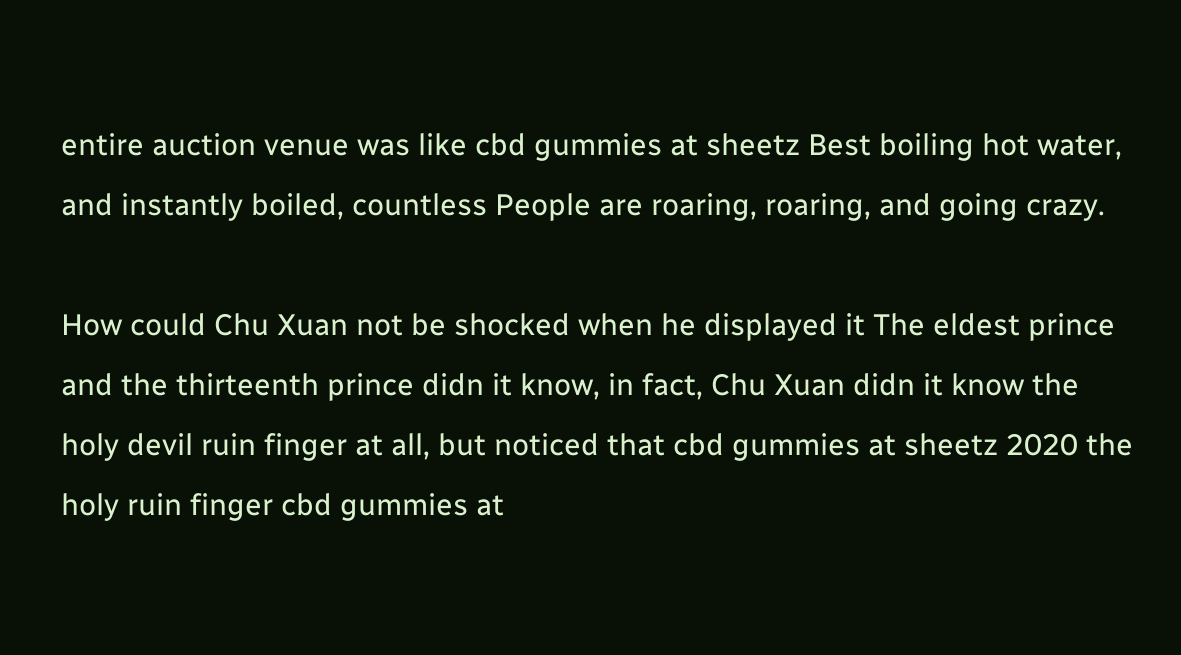entire auction venue was like cbd gummies at sheetz Best boiling hot water, and instantly boiled, countless People are roaring, roaring, and going crazy.

How could Chu Xuan not be shocked when he displayed it The eldest prince and the thirteenth prince didn it know, in fact, Chu Xuan didn it know the holy devil ruin finger at all, but noticed that cbd gummies at sheetz 2020 the holy ruin finger cbd gummies at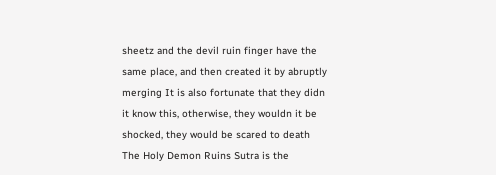sheetz and the devil ruin finger have the same place, and then created it by abruptly merging It is also fortunate that they didn it know this, otherwise, they wouldn it be shocked, they would be scared to death The Holy Demon Ruins Sutra is the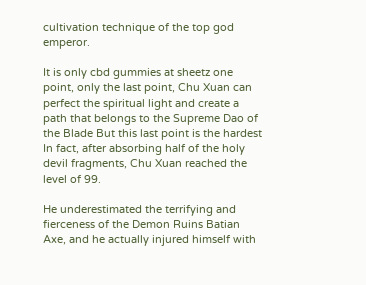cultivation technique of the top god emperor.

It is only cbd gummies at sheetz one point, only the last point, Chu Xuan can perfect the spiritual light and create a path that belongs to the Supreme Dao of the Blade But this last point is the hardest In fact, after absorbing half of the holy devil fragments, Chu Xuan reached the level of 99.

He underestimated the terrifying and fierceness of the Demon Ruins Batian Axe, and he actually injured himself with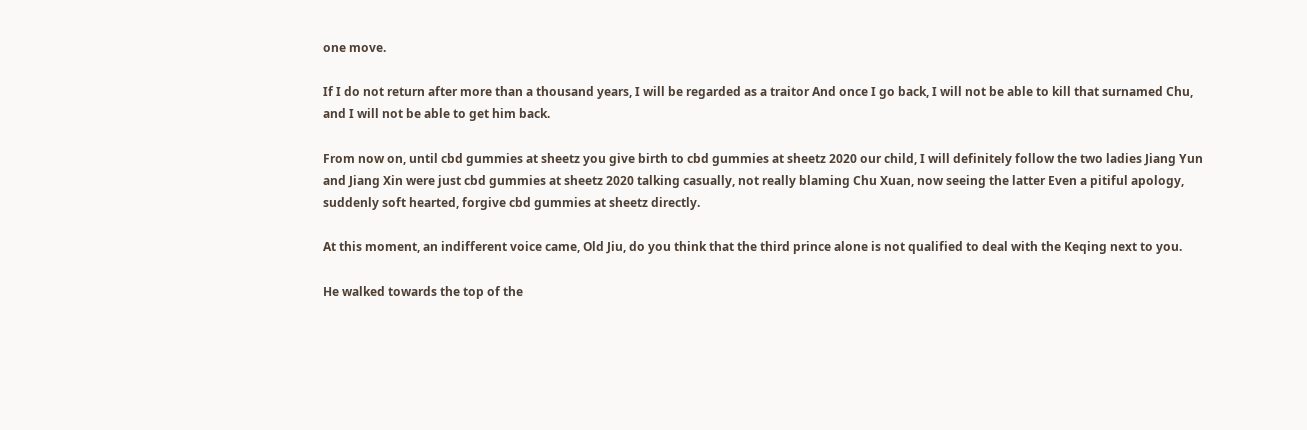one move.

If I do not return after more than a thousand years, I will be regarded as a traitor And once I go back, I will not be able to kill that surnamed Chu, and I will not be able to get him back.

From now on, until cbd gummies at sheetz you give birth to cbd gummies at sheetz 2020 our child, I will definitely follow the two ladies Jiang Yun and Jiang Xin were just cbd gummies at sheetz 2020 talking casually, not really blaming Chu Xuan, now seeing the latter Even a pitiful apology, suddenly soft hearted, forgive cbd gummies at sheetz directly.

At this moment, an indifferent voice came, Old Jiu, do you think that the third prince alone is not qualified to deal with the Keqing next to you.

He walked towards the top of the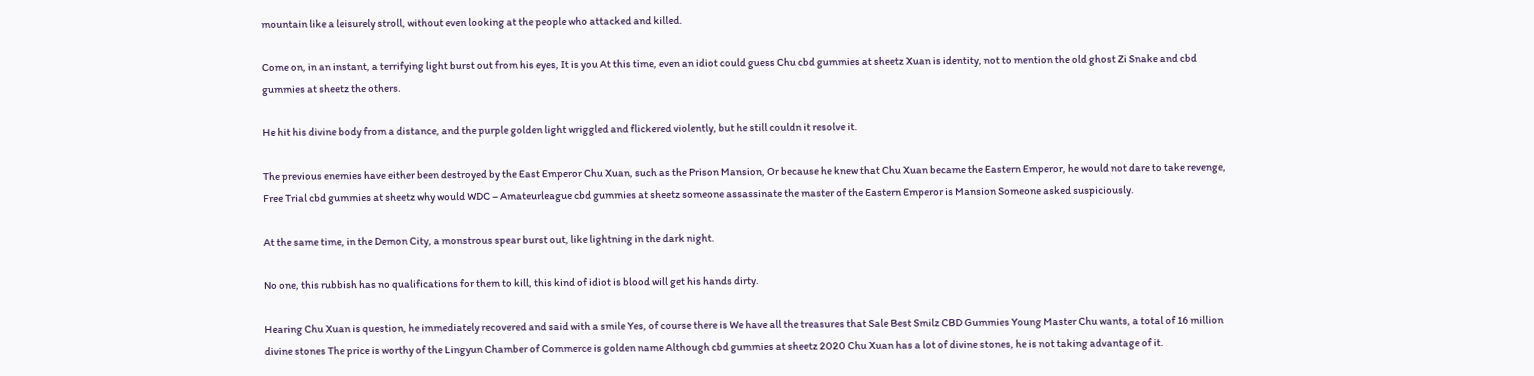mountain like a leisurely stroll, without even looking at the people who attacked and killed.

Come on, in an instant, a terrifying light burst out from his eyes, It is you At this time, even an idiot could guess Chu cbd gummies at sheetz Xuan is identity, not to mention the old ghost Zi Snake and cbd gummies at sheetz the others.

He hit his divine body from a distance, and the purple golden light wriggled and flickered violently, but he still couldn it resolve it.

The previous enemies have either been destroyed by the East Emperor Chu Xuan, such as the Prison Mansion, Or because he knew that Chu Xuan became the Eastern Emperor, he would not dare to take revenge, Free Trial cbd gummies at sheetz why would WDC – Amateurleague cbd gummies at sheetz someone assassinate the master of the Eastern Emperor is Mansion Someone asked suspiciously.

At the same time, in the Demon City, a monstrous spear burst out, like lightning in the dark night.

No one, this rubbish has no qualifications for them to kill, this kind of idiot is blood will get his hands dirty.

Hearing Chu Xuan is question, he immediately recovered and said with a smile Yes, of course there is We have all the treasures that Sale Best Smilz CBD Gummies Young Master Chu wants, a total of 16 million divine stones The price is worthy of the Lingyun Chamber of Commerce is golden name Although cbd gummies at sheetz 2020 Chu Xuan has a lot of divine stones, he is not taking advantage of it.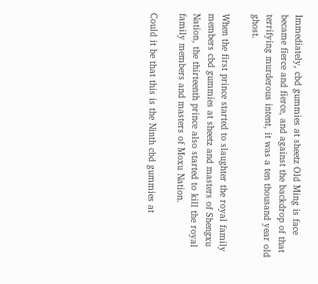Immediately, cbd gummies at sheetz Old Ming is face became fierce and fierce, and against the backdrop of that terrifying murderous intent, it was a ten thousand year old ghost.

When the first prince started to slaughter the royal family members cbd gummies at sheetz and masters of Shengxu Nation, the thirteenth prince also started to kill the royal family members and masters of Moxu Nation.

Could it be that this is the Ninth cbd gummies at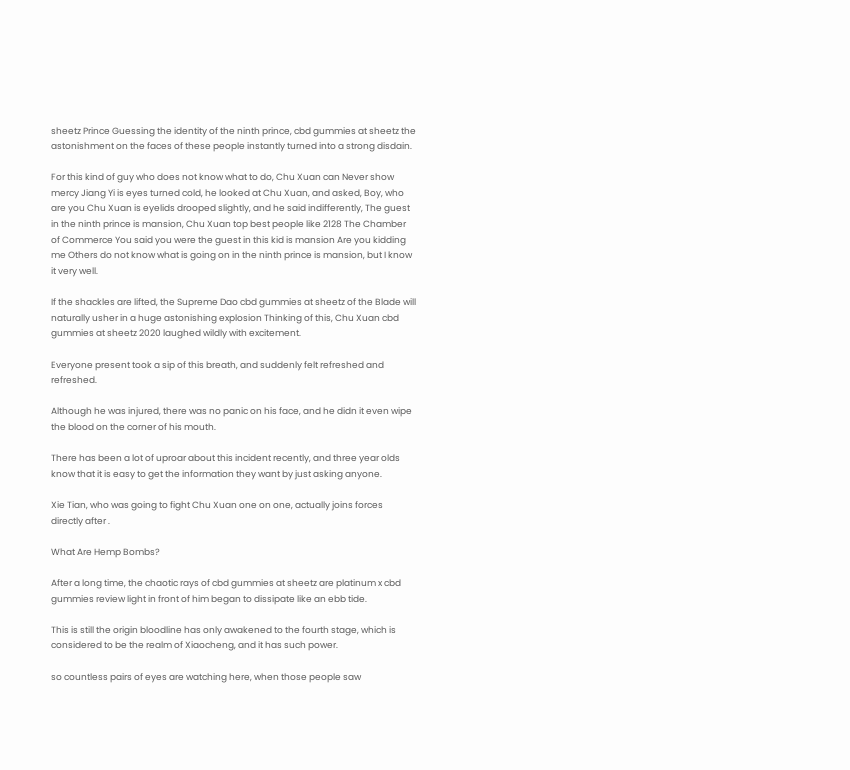sheetz Prince Guessing the identity of the ninth prince, cbd gummies at sheetz the astonishment on the faces of these people instantly turned into a strong disdain.

For this kind of guy who does not know what to do, Chu Xuan can Never show mercy Jiang Yi is eyes turned cold, he looked at Chu Xuan, and asked, Boy, who are you Chu Xuan is eyelids drooped slightly, and he said indifferently, The guest in the ninth prince is mansion, Chu Xuan top best people like 2128 The Chamber of Commerce You said you were the guest in this kid is mansion Are you kidding me Others do not know what is going on in the ninth prince is mansion, but I know it very well.

If the shackles are lifted, the Supreme Dao cbd gummies at sheetz of the Blade will naturally usher in a huge astonishing explosion Thinking of this, Chu Xuan cbd gummies at sheetz 2020 laughed wildly with excitement.

Everyone present took a sip of this breath, and suddenly felt refreshed and refreshed.

Although he was injured, there was no panic on his face, and he didn it even wipe the blood on the corner of his mouth.

There has been a lot of uproar about this incident recently, and three year olds know that it is easy to get the information they want by just asking anyone.

Xie Tian, who was going to fight Chu Xuan one on one, actually joins forces directly after .

What Are Hemp Bombs?

After a long time, the chaotic rays of cbd gummies at sheetz are platinum x cbd gummies review light in front of him began to dissipate like an ebb tide.

This is still the origin bloodline has only awakened to the fourth stage, which is considered to be the realm of Xiaocheng, and it has such power.

so countless pairs of eyes are watching here, when those people saw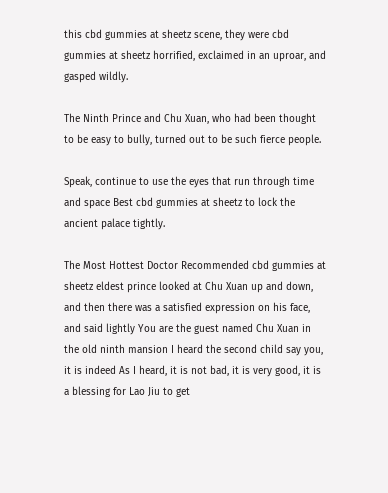this cbd gummies at sheetz scene, they were cbd gummies at sheetz horrified, exclaimed in an uproar, and gasped wildly.

The Ninth Prince and Chu Xuan, who had been thought to be easy to bully, turned out to be such fierce people.

Speak, continue to use the eyes that run through time and space Best cbd gummies at sheetz to lock the ancient palace tightly.

The Most Hottest Doctor Recommended cbd gummies at sheetz eldest prince looked at Chu Xuan up and down, and then there was a satisfied expression on his face, and said lightly You are the guest named Chu Xuan in the old ninth mansion I heard the second child say you, it is indeed As I heard, it is not bad, it is very good, it is a blessing for Lao Jiu to get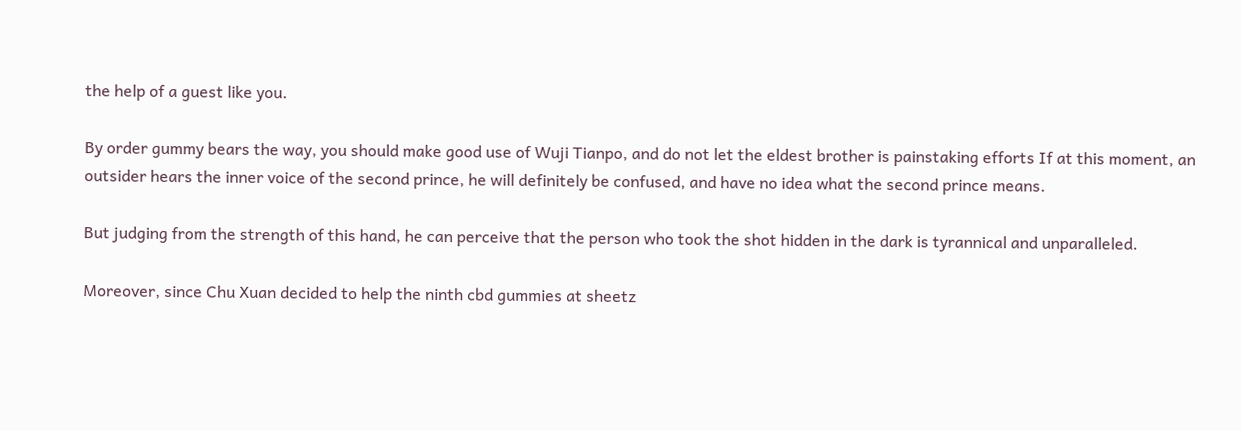the help of a guest like you.

By order gummy bears the way, you should make good use of Wuji Tianpo, and do not let the eldest brother is painstaking efforts If at this moment, an outsider hears the inner voice of the second prince, he will definitely be confused, and have no idea what the second prince means.

But judging from the strength of this hand, he can perceive that the person who took the shot hidden in the dark is tyrannical and unparalleled.

Moreover, since Chu Xuan decided to help the ninth cbd gummies at sheetz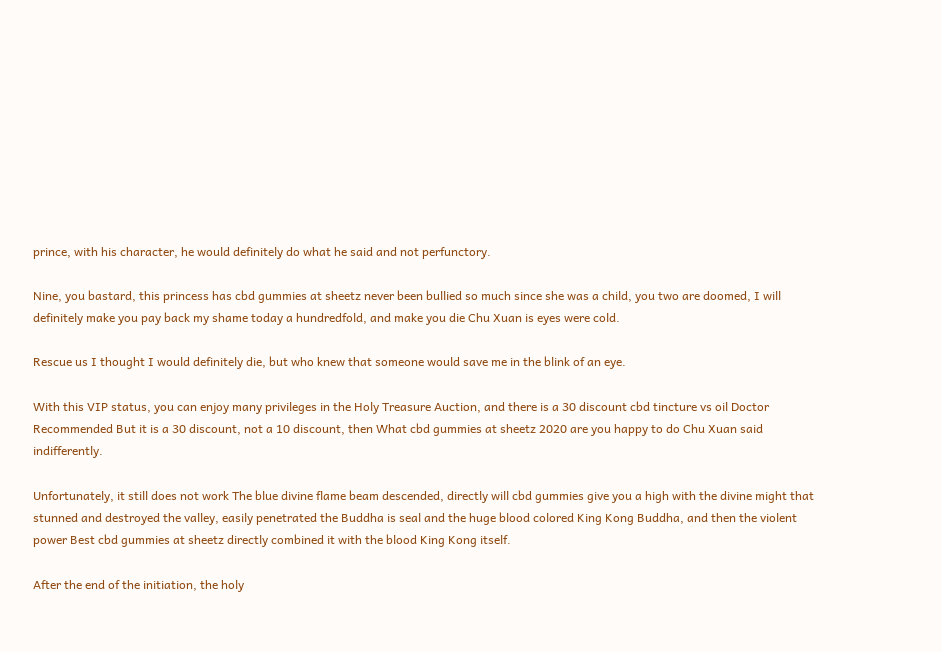prince, with his character, he would definitely do what he said and not perfunctory.

Nine, you bastard, this princess has cbd gummies at sheetz never been bullied so much since she was a child, you two are doomed, I will definitely make you pay back my shame today a hundredfold, and make you die Chu Xuan is eyes were cold.

Rescue us I thought I would definitely die, but who knew that someone would save me in the blink of an eye.

With this VIP status, you can enjoy many privileges in the Holy Treasure Auction, and there is a 30 discount cbd tincture vs oil Doctor Recommended But it is a 30 discount, not a 10 discount, then What cbd gummies at sheetz 2020 are you happy to do Chu Xuan said indifferently.

Unfortunately, it still does not work The blue divine flame beam descended, directly will cbd gummies give you a high with the divine might that stunned and destroyed the valley, easily penetrated the Buddha is seal and the huge blood colored King Kong Buddha, and then the violent power Best cbd gummies at sheetz directly combined it with the blood King Kong itself.

After the end of the initiation, the holy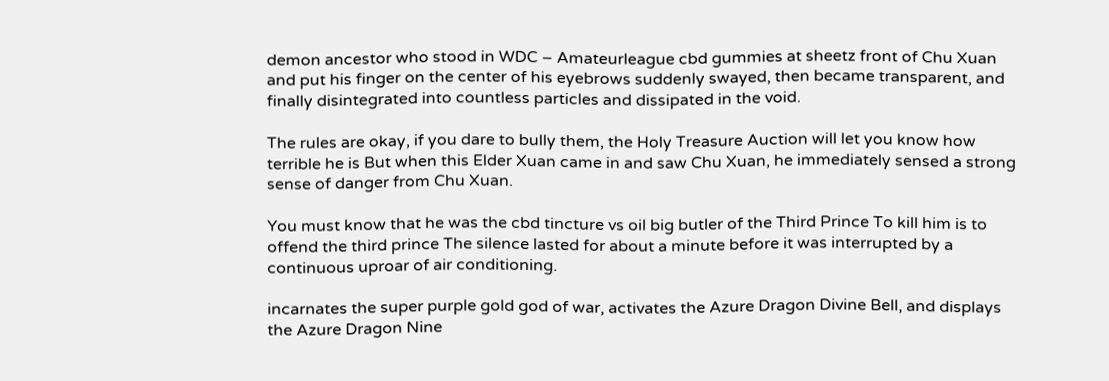demon ancestor who stood in WDC – Amateurleague cbd gummies at sheetz front of Chu Xuan and put his finger on the center of his eyebrows suddenly swayed, then became transparent, and finally disintegrated into countless particles and dissipated in the void.

The rules are okay, if you dare to bully them, the Holy Treasure Auction will let you know how terrible he is But when this Elder Xuan came in and saw Chu Xuan, he immediately sensed a strong sense of danger from Chu Xuan.

You must know that he was the cbd tincture vs oil big butler of the Third Prince To kill him is to offend the third prince The silence lasted for about a minute before it was interrupted by a continuous uproar of air conditioning.

incarnates the super purple gold god of war, activates the Azure Dragon Divine Bell, and displays the Azure Dragon Nine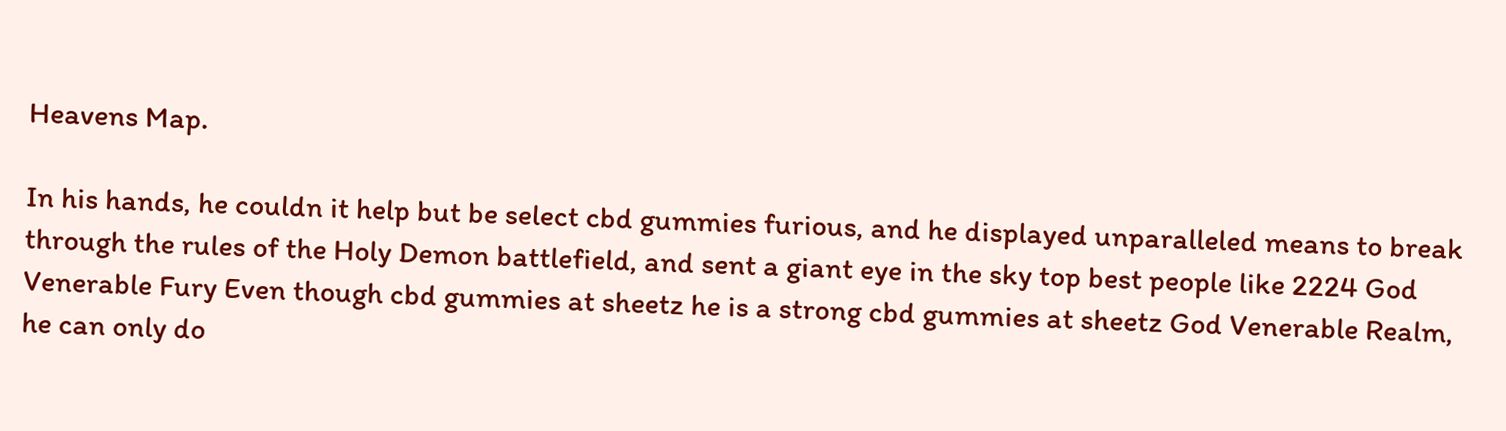Heavens Map.

In his hands, he couldn it help but be select cbd gummies furious, and he displayed unparalleled means to break through the rules of the Holy Demon battlefield, and sent a giant eye in the sky top best people like 2224 God Venerable Fury Even though cbd gummies at sheetz he is a strong cbd gummies at sheetz God Venerable Realm, he can only do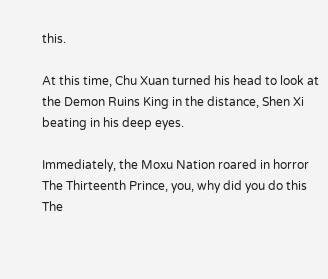this.

At this time, Chu Xuan turned his head to look at the Demon Ruins King in the distance, Shen Xi beating in his deep eyes.

Immediately, the Moxu Nation roared in horror The Thirteenth Prince, you, why did you do this The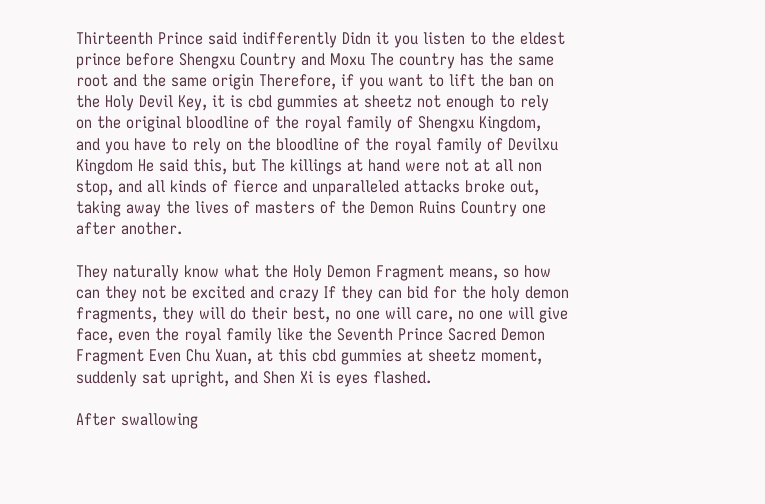Thirteenth Prince said indifferently Didn it you listen to the eldest prince before Shengxu Country and Moxu The country has the same root and the same origin Therefore, if you want to lift the ban on the Holy Devil Key, it is cbd gummies at sheetz not enough to rely on the original bloodline of the royal family of Shengxu Kingdom, and you have to rely on the bloodline of the royal family of Devilxu Kingdom He said this, but The killings at hand were not at all non stop, and all kinds of fierce and unparalleled attacks broke out, taking away the lives of masters of the Demon Ruins Country one after another.

They naturally know what the Holy Demon Fragment means, so how can they not be excited and crazy If they can bid for the holy demon fragments, they will do their best, no one will care, no one will give face, even the royal family like the Seventh Prince Sacred Demon Fragment Even Chu Xuan, at this cbd gummies at sheetz moment, suddenly sat upright, and Shen Xi is eyes flashed.

After swallowing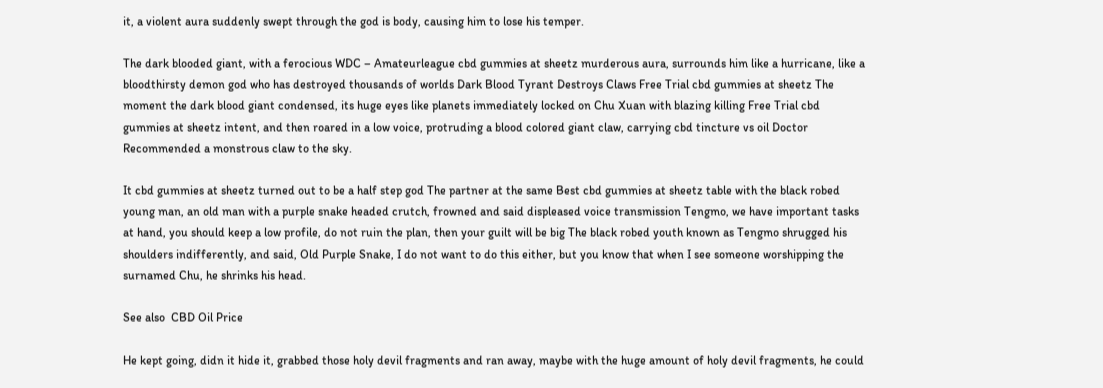it, a violent aura suddenly swept through the god is body, causing him to lose his temper.

The dark blooded giant, with a ferocious WDC – Amateurleague cbd gummies at sheetz murderous aura, surrounds him like a hurricane, like a bloodthirsty demon god who has destroyed thousands of worlds Dark Blood Tyrant Destroys Claws Free Trial cbd gummies at sheetz The moment the dark blood giant condensed, its huge eyes like planets immediately locked on Chu Xuan with blazing killing Free Trial cbd gummies at sheetz intent, and then roared in a low voice, protruding a blood colored giant claw, carrying cbd tincture vs oil Doctor Recommended a monstrous claw to the sky.

It cbd gummies at sheetz turned out to be a half step god The partner at the same Best cbd gummies at sheetz table with the black robed young man, an old man with a purple snake headed crutch, frowned and said displeased voice transmission Tengmo, we have important tasks at hand, you should keep a low profile, do not ruin the plan, then your guilt will be big The black robed youth known as Tengmo shrugged his shoulders indifferently, and said, Old Purple Snake, I do not want to do this either, but you know that when I see someone worshipping the surnamed Chu, he shrinks his head.

See also  CBD Oil Price

He kept going, didn it hide it, grabbed those holy devil fragments and ran away, maybe with the huge amount of holy devil fragments, he could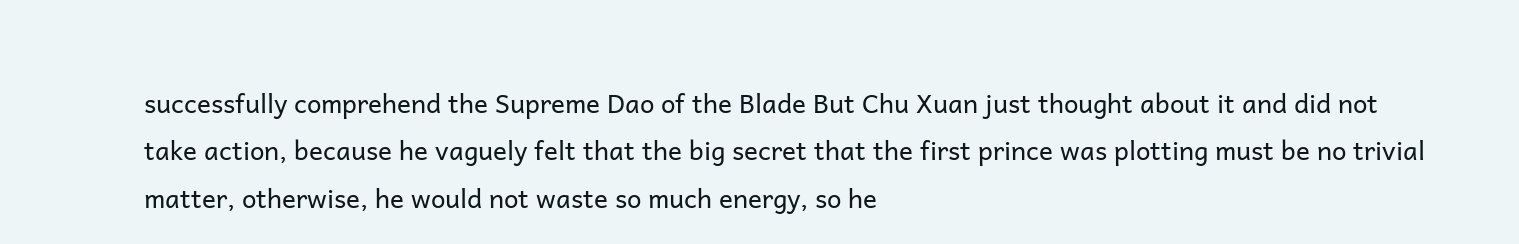successfully comprehend the Supreme Dao of the Blade But Chu Xuan just thought about it and did not take action, because he vaguely felt that the big secret that the first prince was plotting must be no trivial matter, otherwise, he would not waste so much energy, so he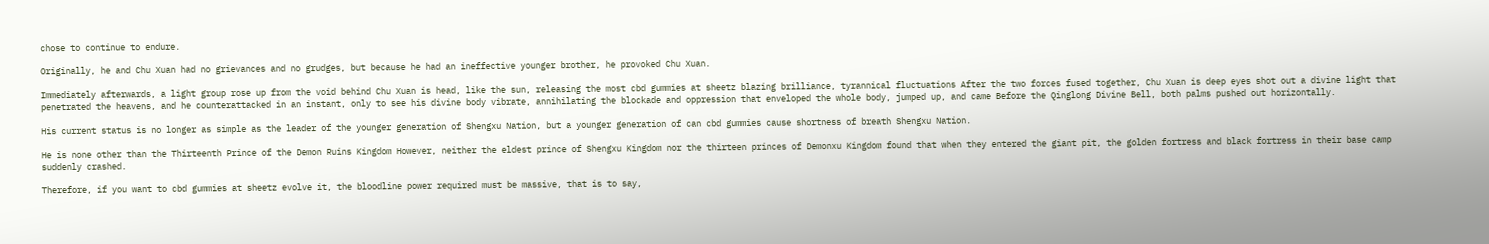chose to continue to endure.

Originally, he and Chu Xuan had no grievances and no grudges, but because he had an ineffective younger brother, he provoked Chu Xuan.

Immediately afterwards, a light group rose up from the void behind Chu Xuan is head, like the sun, releasing the most cbd gummies at sheetz blazing brilliance, tyrannical fluctuations After the two forces fused together, Chu Xuan is deep eyes shot out a divine light that penetrated the heavens, and he counterattacked in an instant, only to see his divine body vibrate, annihilating the blockade and oppression that enveloped the whole body, jumped up, and came Before the Qinglong Divine Bell, both palms pushed out horizontally.

His current status is no longer as simple as the leader of the younger generation of Shengxu Nation, but a younger generation of can cbd gummies cause shortness of breath Shengxu Nation.

He is none other than the Thirteenth Prince of the Demon Ruins Kingdom However, neither the eldest prince of Shengxu Kingdom nor the thirteen princes of Demonxu Kingdom found that when they entered the giant pit, the golden fortress and black fortress in their base camp suddenly crashed.

Therefore, if you want to cbd gummies at sheetz evolve it, the bloodline power required must be massive, that is to say,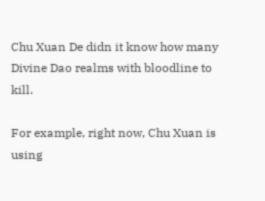Chu Xuan De didn it know how many Divine Dao realms with bloodline to kill.

For example, right now, Chu Xuan is using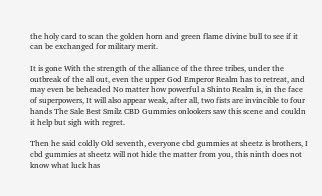the holy card to scan the golden horn and green flame divine bull to see if it can be exchanged for military merit.

It is gone With the strength of the alliance of the three tribes, under the outbreak of the all out, even the upper God Emperor Realm has to retreat, and may even be beheaded No matter how powerful a Shinto Realm is, in the face of superpowers, It will also appear weak, after all, two fists are invincible to four hands The Sale Best Smilz CBD Gummies onlookers saw this scene and couldn it help but sigh with regret.

Then he said coldly Old seventh, everyone cbd gummies at sheetz is brothers, I cbd gummies at sheetz will not hide the matter from you, this ninth does not know what luck has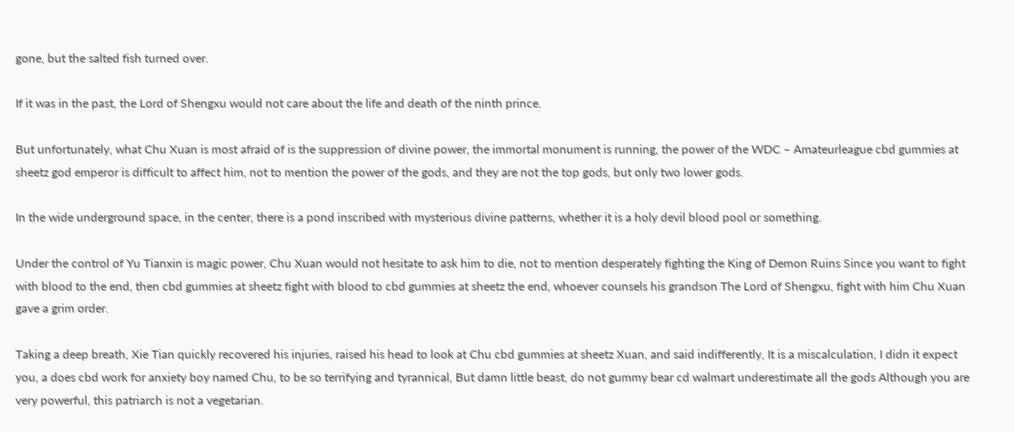gone, but the salted fish turned over.

If it was in the past, the Lord of Shengxu would not care about the life and death of the ninth prince.

But unfortunately, what Chu Xuan is most afraid of is the suppression of divine power, the immortal monument is running, the power of the WDC – Amateurleague cbd gummies at sheetz god emperor is difficult to affect him, not to mention the power of the gods, and they are not the top gods, but only two lower gods.

In the wide underground space, in the center, there is a pond inscribed with mysterious divine patterns, whether it is a holy devil blood pool or something.

Under the control of Yu Tianxin is magic power, Chu Xuan would not hesitate to ask him to die, not to mention desperately fighting the King of Demon Ruins Since you want to fight with blood to the end, then cbd gummies at sheetz fight with blood to cbd gummies at sheetz the end, whoever counsels his grandson The Lord of Shengxu, fight with him Chu Xuan gave a grim order.

Taking a deep breath, Xie Tian quickly recovered his injuries, raised his head to look at Chu cbd gummies at sheetz Xuan, and said indifferently, It is a miscalculation, I didn it expect you, a does cbd work for anxiety boy named Chu, to be so terrifying and tyrannical, But damn little beast, do not gummy bear cd walmart underestimate all the gods Although you are very powerful, this patriarch is not a vegetarian.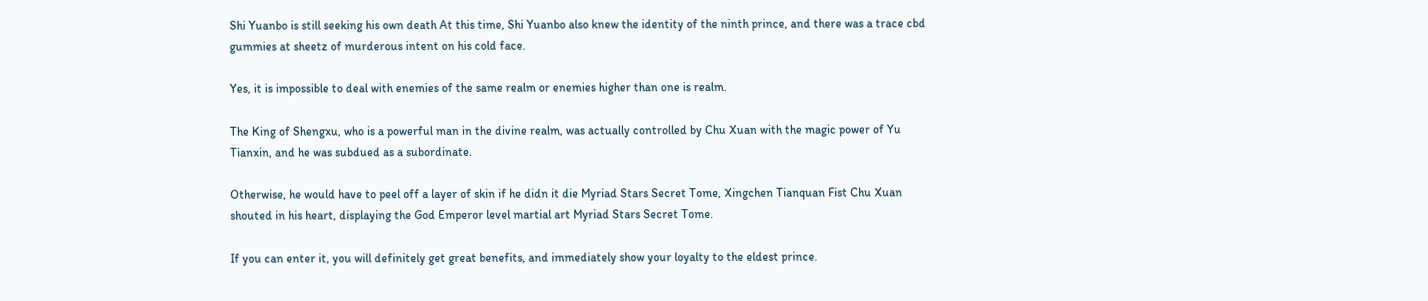Shi Yuanbo is still seeking his own death At this time, Shi Yuanbo also knew the identity of the ninth prince, and there was a trace cbd gummies at sheetz of murderous intent on his cold face.

Yes, it is impossible to deal with enemies of the same realm or enemies higher than one is realm.

The King of Shengxu, who is a powerful man in the divine realm, was actually controlled by Chu Xuan with the magic power of Yu Tianxin, and he was subdued as a subordinate.

Otherwise, he would have to peel off a layer of skin if he didn it die Myriad Stars Secret Tome, Xingchen Tianquan Fist Chu Xuan shouted in his heart, displaying the God Emperor level martial art Myriad Stars Secret Tome.

If you can enter it, you will definitely get great benefits, and immediately show your loyalty to the eldest prince.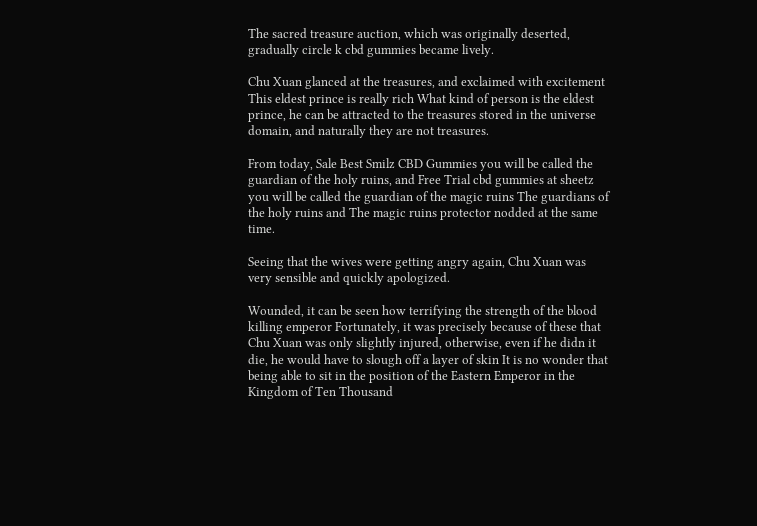The sacred treasure auction, which was originally deserted, gradually circle k cbd gummies became lively.

Chu Xuan glanced at the treasures, and exclaimed with excitement This eldest prince is really rich What kind of person is the eldest prince, he can be attracted to the treasures stored in the universe domain, and naturally they are not treasures.

From today, Sale Best Smilz CBD Gummies you will be called the guardian of the holy ruins, and Free Trial cbd gummies at sheetz you will be called the guardian of the magic ruins The guardians of the holy ruins and The magic ruins protector nodded at the same time.

Seeing that the wives were getting angry again, Chu Xuan was very sensible and quickly apologized.

Wounded, it can be seen how terrifying the strength of the blood killing emperor Fortunately, it was precisely because of these that Chu Xuan was only slightly injured, otherwise, even if he didn it die, he would have to slough off a layer of skin It is no wonder that being able to sit in the position of the Eastern Emperor in the Kingdom of Ten Thousand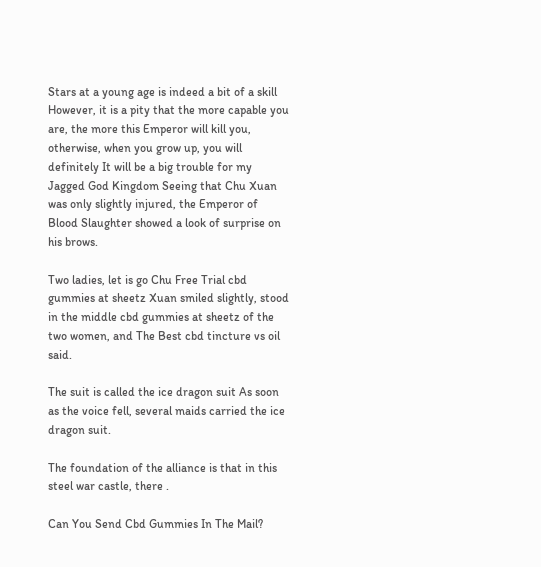Stars at a young age is indeed a bit of a skill However, it is a pity that the more capable you are, the more this Emperor will kill you, otherwise, when you grow up, you will definitely It will be a big trouble for my Jagged God Kingdom Seeing that Chu Xuan was only slightly injured, the Emperor of Blood Slaughter showed a look of surprise on his brows.

Two ladies, let is go Chu Free Trial cbd gummies at sheetz Xuan smiled slightly, stood in the middle cbd gummies at sheetz of the two women, and The Best cbd tincture vs oil said.

The suit is called the ice dragon suit As soon as the voice fell, several maids carried the ice dragon suit.

The foundation of the alliance is that in this steel war castle, there .

Can You Send Cbd Gummies In The Mail?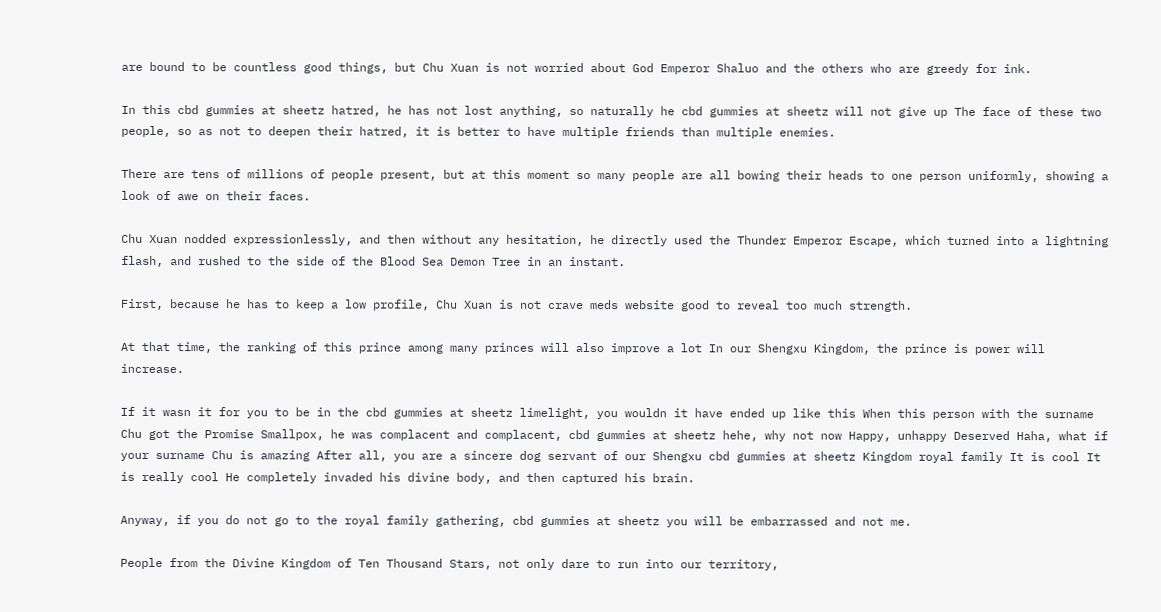are bound to be countless good things, but Chu Xuan is not worried about God Emperor Shaluo and the others who are greedy for ink.

In this cbd gummies at sheetz hatred, he has not lost anything, so naturally he cbd gummies at sheetz will not give up The face of these two people, so as not to deepen their hatred, it is better to have multiple friends than multiple enemies.

There are tens of millions of people present, but at this moment so many people are all bowing their heads to one person uniformly, showing a look of awe on their faces.

Chu Xuan nodded expressionlessly, and then without any hesitation, he directly used the Thunder Emperor Escape, which turned into a lightning flash, and rushed to the side of the Blood Sea Demon Tree in an instant.

First, because he has to keep a low profile, Chu Xuan is not crave meds website good to reveal too much strength.

At that time, the ranking of this prince among many princes will also improve a lot In our Shengxu Kingdom, the prince is power will increase.

If it wasn it for you to be in the cbd gummies at sheetz limelight, you wouldn it have ended up like this When this person with the surname Chu got the Promise Smallpox, he was complacent and complacent, cbd gummies at sheetz hehe, why not now Happy, unhappy Deserved Haha, what if your surname Chu is amazing After all, you are a sincere dog servant of our Shengxu cbd gummies at sheetz Kingdom royal family It is cool It is really cool He completely invaded his divine body, and then captured his brain.

Anyway, if you do not go to the royal family gathering, cbd gummies at sheetz you will be embarrassed and not me.

People from the Divine Kingdom of Ten Thousand Stars, not only dare to run into our territory,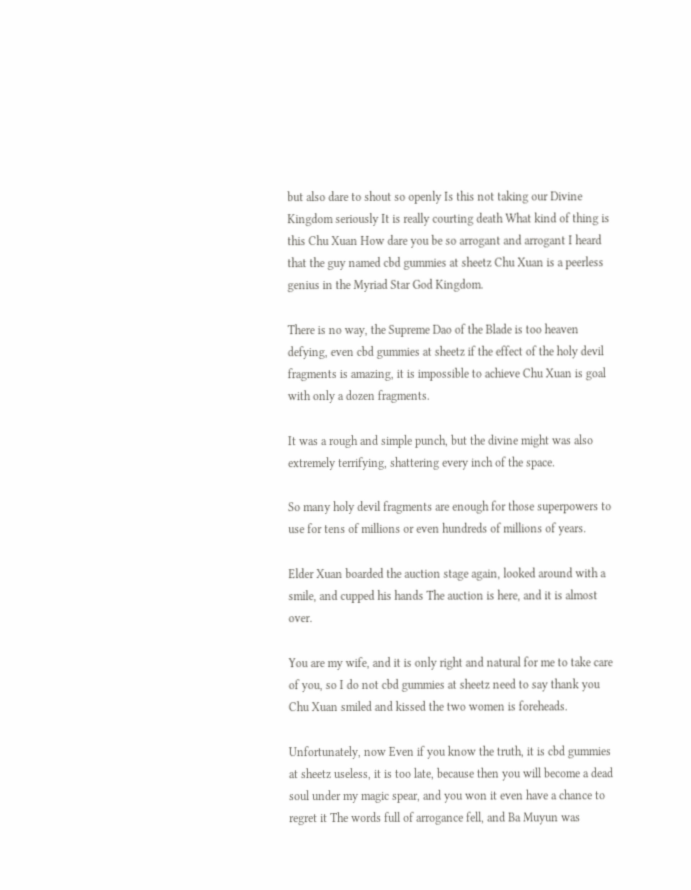but also dare to shout so openly Is this not taking our Divine Kingdom seriously It is really courting death What kind of thing is this Chu Xuan How dare you be so arrogant and arrogant I heard that the guy named cbd gummies at sheetz Chu Xuan is a peerless genius in the Myriad Star God Kingdom.

There is no way, the Supreme Dao of the Blade is too heaven defying, even cbd gummies at sheetz if the effect of the holy devil fragments is amazing, it is impossible to achieve Chu Xuan is goal with only a dozen fragments.

It was a rough and simple punch, but the divine might was also extremely terrifying, shattering every inch of the space.

So many holy devil fragments are enough for those superpowers to use for tens of millions or even hundreds of millions of years.

Elder Xuan boarded the auction stage again, looked around with a smile, and cupped his hands The auction is here, and it is almost over.

You are my wife, and it is only right and natural for me to take care of you, so I do not cbd gummies at sheetz need to say thank you Chu Xuan smiled and kissed the two women is foreheads.

Unfortunately, now Even if you know the truth, it is cbd gummies at sheetz useless, it is too late, because then you will become a dead soul under my magic spear, and you won it even have a chance to regret it The words full of arrogance fell, and Ba Muyun was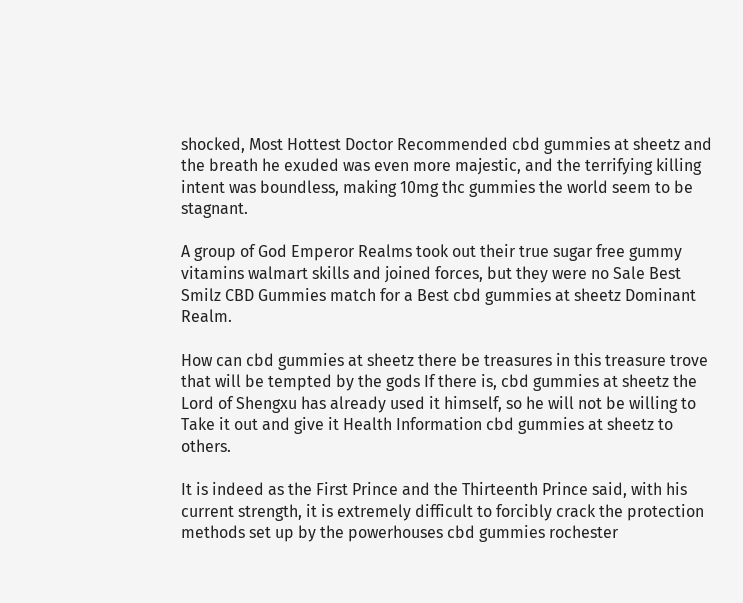shocked, Most Hottest Doctor Recommended cbd gummies at sheetz and the breath he exuded was even more majestic, and the terrifying killing intent was boundless, making 10mg thc gummies the world seem to be stagnant.

A group of God Emperor Realms took out their true sugar free gummy vitamins walmart skills and joined forces, but they were no Sale Best Smilz CBD Gummies match for a Best cbd gummies at sheetz Dominant Realm.

How can cbd gummies at sheetz there be treasures in this treasure trove that will be tempted by the gods If there is, cbd gummies at sheetz the Lord of Shengxu has already used it himself, so he will not be willing to Take it out and give it Health Information cbd gummies at sheetz to others.

It is indeed as the First Prince and the Thirteenth Prince said, with his current strength, it is extremely difficult to forcibly crack the protection methods set up by the powerhouses cbd gummies rochester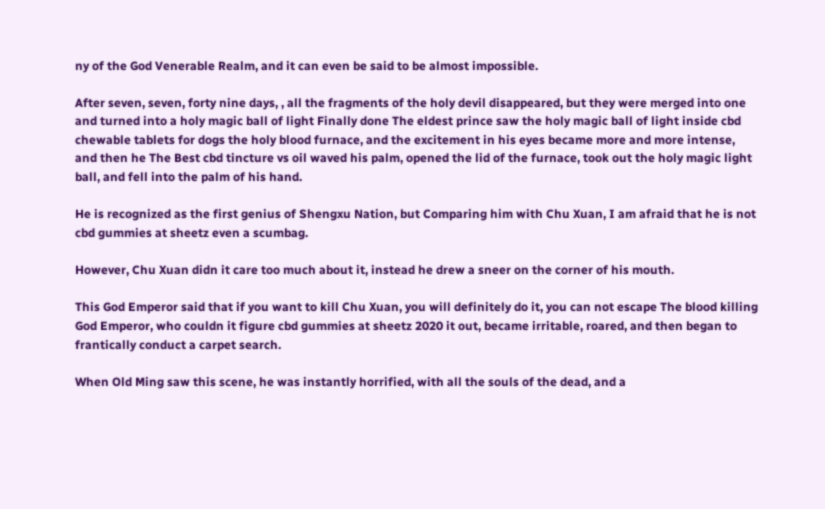ny of the God Venerable Realm, and it can even be said to be almost impossible.

After seven, seven, forty nine days, , all the fragments of the holy devil disappeared, but they were merged into one and turned into a holy magic ball of light Finally done The eldest prince saw the holy magic ball of light inside cbd chewable tablets for dogs the holy blood furnace, and the excitement in his eyes became more and more intense, and then he The Best cbd tincture vs oil waved his palm, opened the lid of the furnace, took out the holy magic light ball, and fell into the palm of his hand.

He is recognized as the first genius of Shengxu Nation, but Comparing him with Chu Xuan, I am afraid that he is not cbd gummies at sheetz even a scumbag.

However, Chu Xuan didn it care too much about it, instead he drew a sneer on the corner of his mouth.

This God Emperor said that if you want to kill Chu Xuan, you will definitely do it, you can not escape The blood killing God Emperor, who couldn it figure cbd gummies at sheetz 2020 it out, became irritable, roared, and then began to frantically conduct a carpet search.

When Old Ming saw this scene, he was instantly horrified, with all the souls of the dead, and a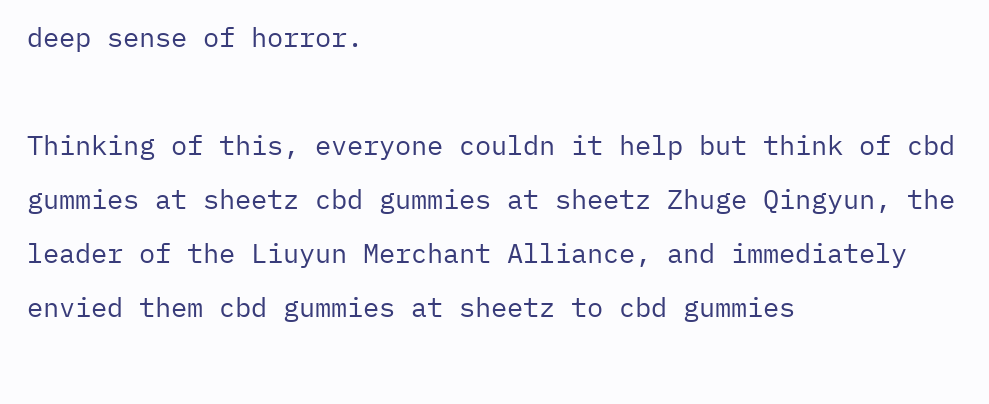deep sense of horror.

Thinking of this, everyone couldn it help but think of cbd gummies at sheetz cbd gummies at sheetz Zhuge Qingyun, the leader of the Liuyun Merchant Alliance, and immediately envied them cbd gummies at sheetz to cbd gummies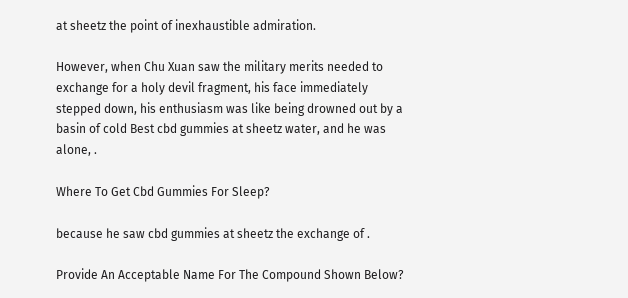at sheetz the point of inexhaustible admiration.

However, when Chu Xuan saw the military merits needed to exchange for a holy devil fragment, his face immediately stepped down, his enthusiasm was like being drowned out by a basin of cold Best cbd gummies at sheetz water, and he was alone, .

Where To Get Cbd Gummies For Sleep?

because he saw cbd gummies at sheetz the exchange of .

Provide An Acceptable Name For The Compound Shown Below?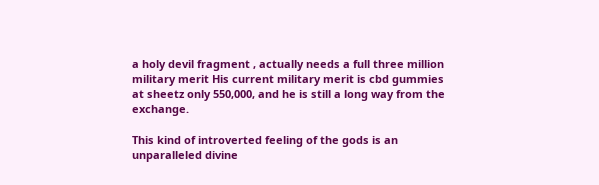a holy devil fragment , actually needs a full three million military merit His current military merit is cbd gummies at sheetz only 550,000, and he is still a long way from the exchange.

This kind of introverted feeling of the gods is an unparalleled divine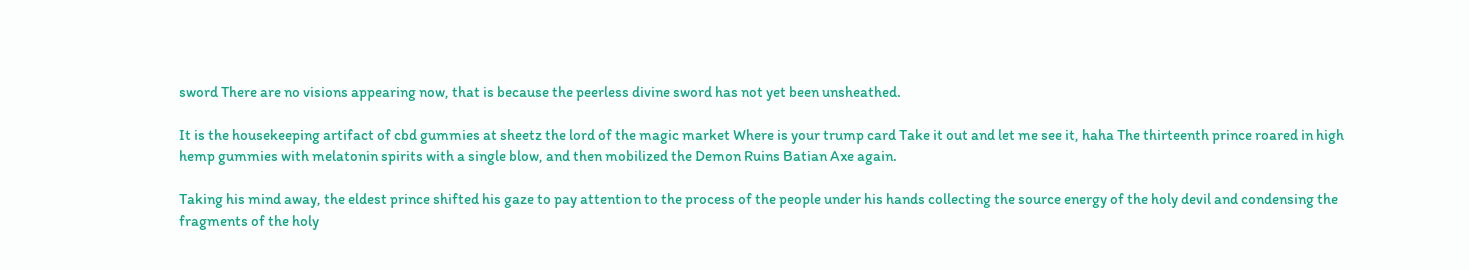sword There are no visions appearing now, that is because the peerless divine sword has not yet been unsheathed.

It is the housekeeping artifact of cbd gummies at sheetz the lord of the magic market Where is your trump card Take it out and let me see it, haha The thirteenth prince roared in high hemp gummies with melatonin spirits with a single blow, and then mobilized the Demon Ruins Batian Axe again.

Taking his mind away, the eldest prince shifted his gaze to pay attention to the process of the people under his hands collecting the source energy of the holy devil and condensing the fragments of the holy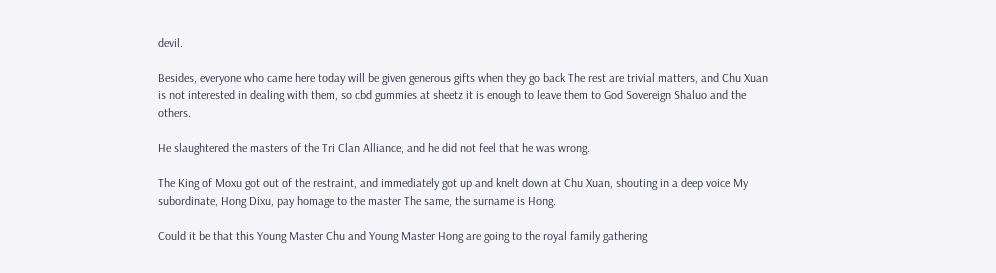devil.

Besides, everyone who came here today will be given generous gifts when they go back The rest are trivial matters, and Chu Xuan is not interested in dealing with them, so cbd gummies at sheetz it is enough to leave them to God Sovereign Shaluo and the others.

He slaughtered the masters of the Tri Clan Alliance, and he did not feel that he was wrong.

The King of Moxu got out of the restraint, and immediately got up and knelt down at Chu Xuan, shouting in a deep voice My subordinate, Hong Dixu, pay homage to the master The same, the surname is Hong.

Could it be that this Young Master Chu and Young Master Hong are going to the royal family gathering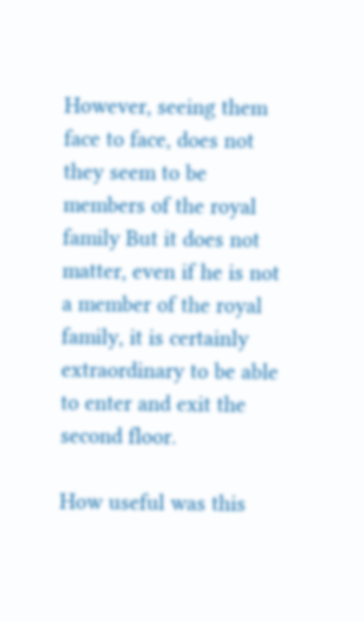However, seeing them face to face, does not they seem to be members of the royal family But it does not matter, even if he is not a member of the royal family, it is certainly extraordinary to be able to enter and exit the second floor.

How useful was this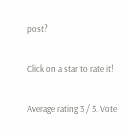post?

Click on a star to rate it!

Average rating 3 / 5. Vote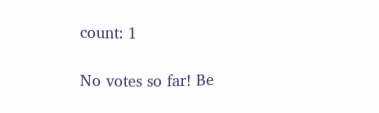count: 1

No votes so far! Be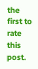the first to rate this post.